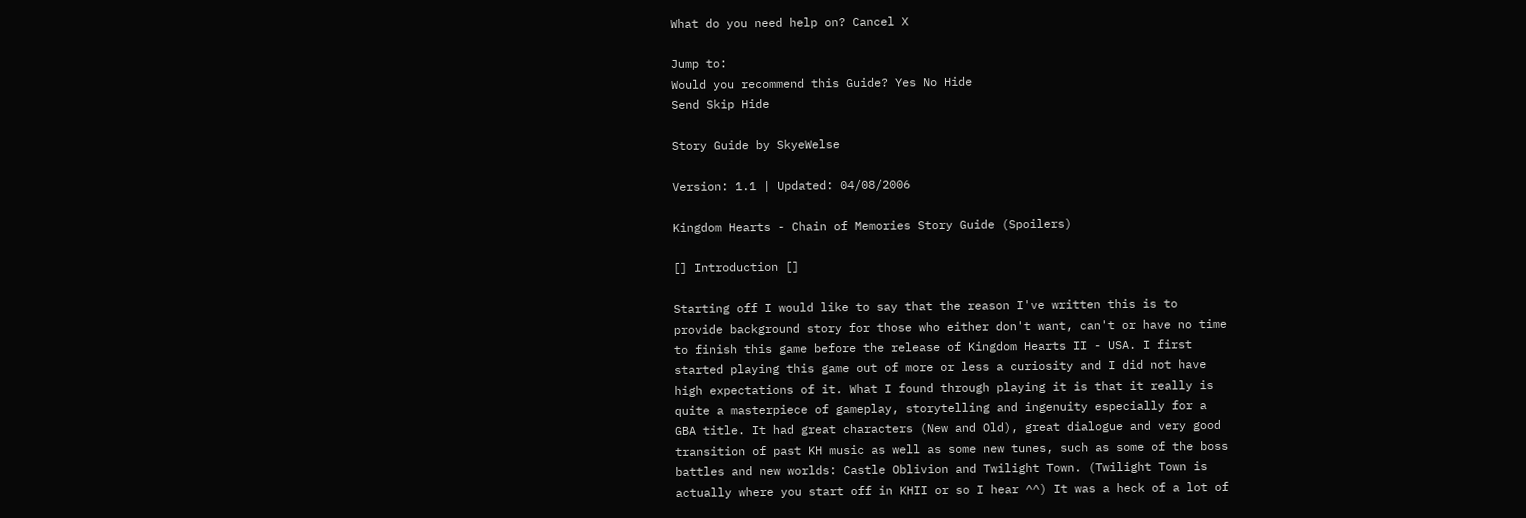What do you need help on? Cancel X

Jump to:
Would you recommend this Guide? Yes No Hide
Send Skip Hide

Story Guide by SkyeWelse

Version: 1.1 | Updated: 04/08/2006

Kingdom Hearts - Chain of Memories Story Guide (Spoilers)

[] Introduction []

Starting off I would like to say that the reason I've written this is to
provide background story for those who either don't want, can't or have no time
to finish this game before the release of Kingdom Hearts II - USA. I first
started playing this game out of more or less a curiosity and I did not have
high expectations of it. What I found through playing it is that it really is
quite a masterpiece of gameplay, storytelling and ingenuity especially for a
GBA title. It had great characters (New and Old), great dialogue and very good
transition of past KH music as well as some new tunes, such as some of the boss
battles and new worlds: Castle Oblivion and Twilight Town. (Twilight Town is
actually where you start off in KHII or so I hear ^^) It was a heck of a lot of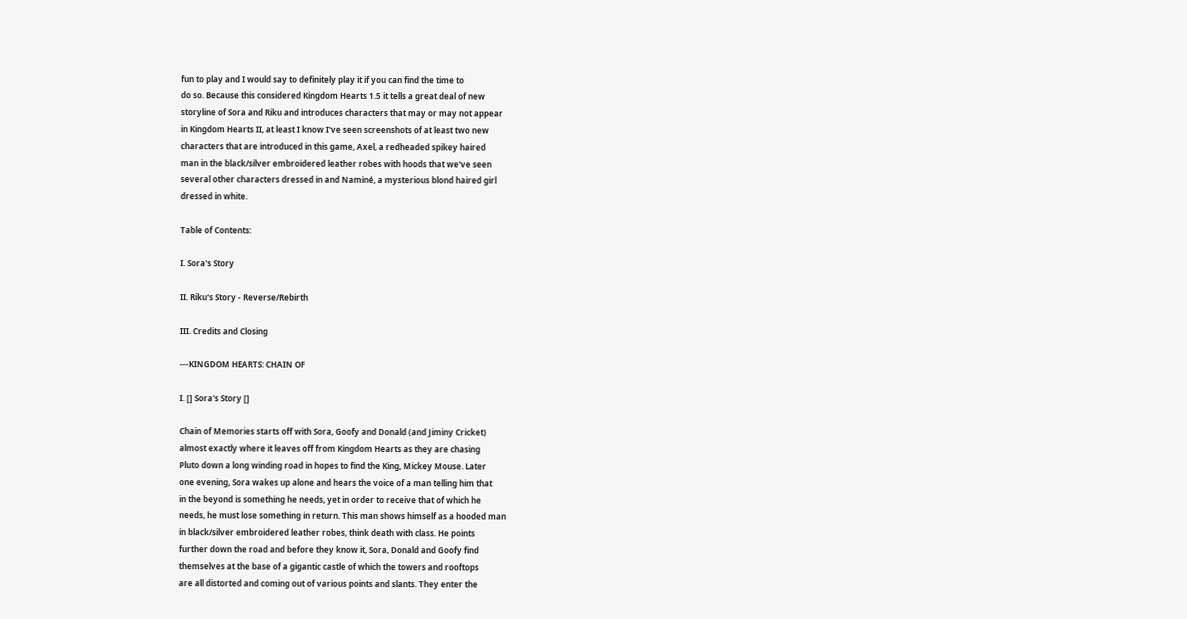fun to play and I would say to definitely play it if you can find the time to
do so. Because this considered Kingdom Hearts 1.5 it tells a great deal of new
storyline of Sora and Riku and introduces characters that may or may not appear
in Kingdom Hearts II, at least I know I've seen screenshots of at least two new
characters that are introduced in this game, Axel, a redheaded spikey haired
man in the black/silver embroidered leather robes with hoods that we've seen
several other characters dressed in and Naminé, a mysterious blond haired girl
dressed in white.

Table of Contents:

I. Sora's Story

II. Riku's Story - Reverse/Rebirth

III. Credits and Closing

---KINGDOM HEARTS: CHAIN OF

I. [] Sora's Story []

Chain of Memories starts off with Sora, Goofy and Donald (and Jiminy Cricket)
almost exactly where it leaves off from Kingdom Hearts as they are chasing
Pluto down a long winding road in hopes to find the King, Mickey Mouse. Later
one evening, Sora wakes up alone and hears the voice of a man telling him that
in the beyond is something he needs, yet in order to receive that of which he
needs, he must lose something in return. This man shows himself as a hooded man
in black/silver embroidered leather robes, think death with class. He points
further down the road and before they know it, Sora, Donald and Goofy find
themselves at the base of a gigantic castle of which the towers and rooftops
are all distorted and coming out of various points and slants. They enter the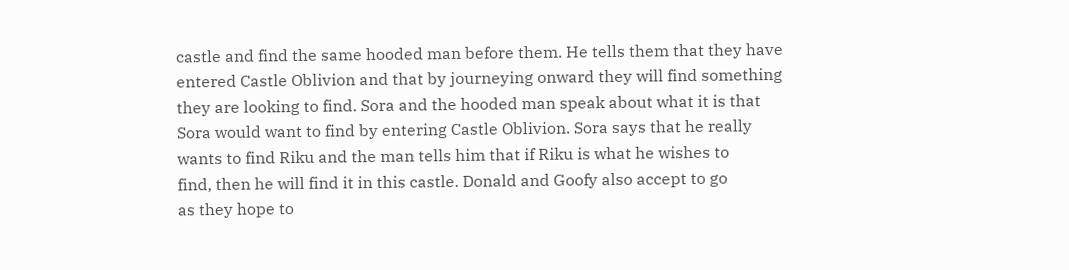castle and find the same hooded man before them. He tells them that they have
entered Castle Oblivion and that by journeying onward they will find something
they are looking to find. Sora and the hooded man speak about what it is that
Sora would want to find by entering Castle Oblivion. Sora says that he really
wants to find Riku and the man tells him that if Riku is what he wishes to
find, then he will find it in this castle. Donald and Goofy also accept to go
as they hope to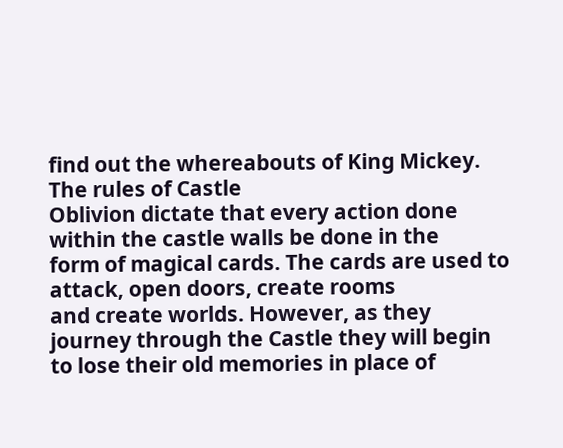find out the whereabouts of King Mickey. The rules of Castle
Oblivion dictate that every action done within the castle walls be done in the
form of magical cards. The cards are used to attack, open doors, create rooms
and create worlds. However, as they journey through the Castle they will begin
to lose their old memories in place of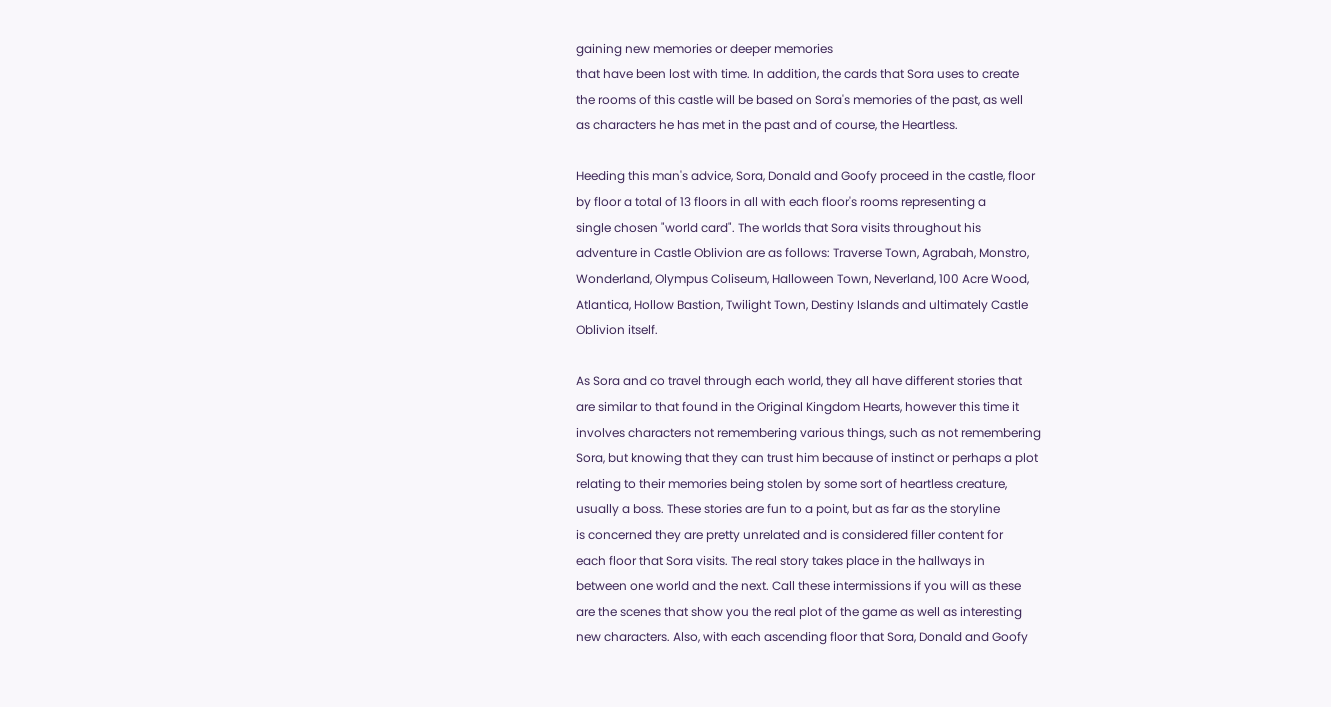gaining new memories or deeper memories
that have been lost with time. In addition, the cards that Sora uses to create
the rooms of this castle will be based on Sora's memories of the past, as well
as characters he has met in the past and of course, the Heartless.

Heeding this man's advice, Sora, Donald and Goofy proceed in the castle, floor
by floor a total of 13 floors in all with each floor's rooms representing a
single chosen "world card". The worlds that Sora visits throughout his
adventure in Castle Oblivion are as follows: Traverse Town, Agrabah, Monstro,
Wonderland, Olympus Coliseum, Halloween Town, Neverland, 100 Acre Wood,
Atlantica, Hollow Bastion, Twilight Town, Destiny Islands and ultimately Castle
Oblivion itself.

As Sora and co travel through each world, they all have different stories that
are similar to that found in the Original Kingdom Hearts, however this time it
involves characters not remembering various things, such as not remembering
Sora, but knowing that they can trust him because of instinct or perhaps a plot
relating to their memories being stolen by some sort of heartless creature,
usually a boss. These stories are fun to a point, but as far as the storyline
is concerned they are pretty unrelated and is considered filler content for
each floor that Sora visits. The real story takes place in the hallways in
between one world and the next. Call these intermissions if you will as these
are the scenes that show you the real plot of the game as well as interesting
new characters. Also, with each ascending floor that Sora, Donald and Goofy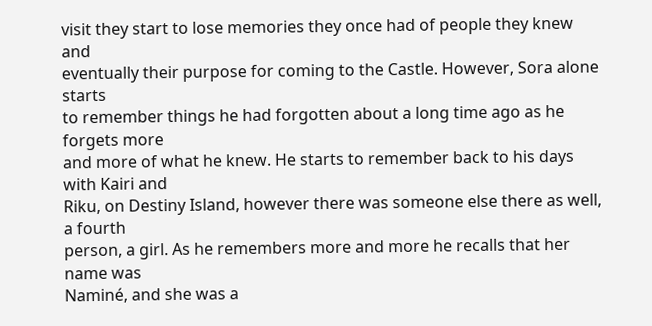visit they start to lose memories they once had of people they knew and
eventually their purpose for coming to the Castle. However, Sora alone starts
to remember things he had forgotten about a long time ago as he forgets more
and more of what he knew. He starts to remember back to his days with Kairi and
Riku, on Destiny Island, however there was someone else there as well, a fourth
person, a girl. As he remembers more and more he recalls that her name was
Naminé, and she was a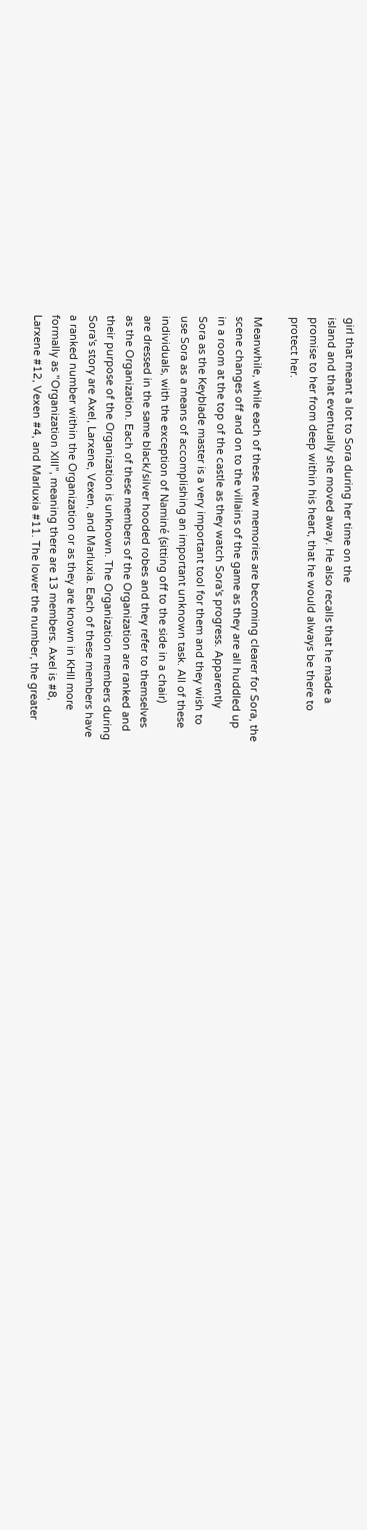girl that meant a lot to Sora during her time on the
island and that eventually she moved away. He also recalls that he made a
promise to her from deep within his heart, that he would always be there to
protect her.

Meanwhile, while each of these new memories are becoming clearer for Sora, the
scene changes off and on to the villains of the game as they are all huddled up
in a room at the top of the castle as they watch Sora's progress. Apparently
Sora as the Keyblade master is a very important tool for them and they wish to
use Sora as a means of accomplishing an important unknown task. All of these
individuals, with the exception of Naminé (sitting off to the side in a chair)
are dressed in the same black/silver hooded robes and they refer to themselves
as the Organization. Each of these members of the Organization are ranked and
their purpose of the Organization is unknown. The Organization members during
Sora's story are Axel, Larxene, Vexen, and Marluxia. Each of these members have
a ranked number within the Organization or as they are known in KHII more
formally as "Organization XIII", meaning there are 13 members. Axel is #8,
Larxene #12, Vexen #4, and Marluxia #11. The lower the number, the greater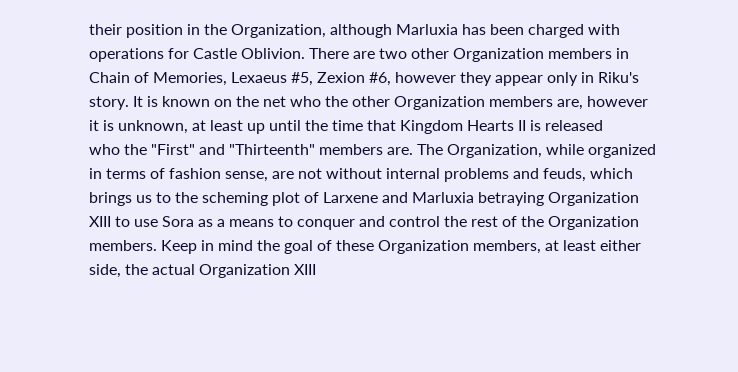their position in the Organization, although Marluxia has been charged with
operations for Castle Oblivion. There are two other Organization members in
Chain of Memories, Lexaeus #5, Zexion #6, however they appear only in Riku's
story. It is known on the net who the other Organization members are, however
it is unknown, at least up until the time that Kingdom Hearts II is released
who the "First" and "Thirteenth" members are. The Organization, while organized
in terms of fashion sense, are not without internal problems and feuds, which
brings us to the scheming plot of Larxene and Marluxia betraying Organization
XIII to use Sora as a means to conquer and control the rest of the Organization
members. Keep in mind the goal of these Organization members, at least either
side, the actual Organization XIII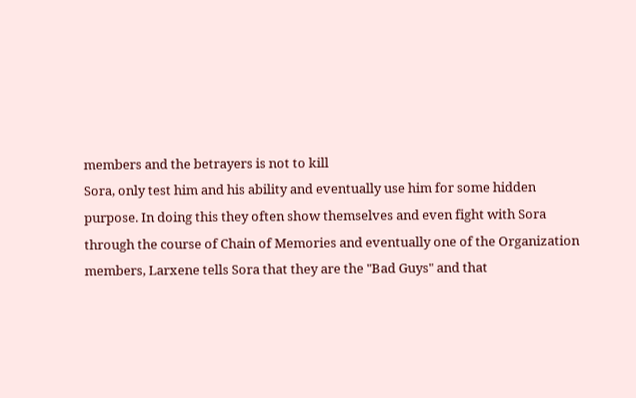members and the betrayers is not to kill
Sora, only test him and his ability and eventually use him for some hidden
purpose. In doing this they often show themselves and even fight with Sora
through the course of Chain of Memories and eventually one of the Organization
members, Larxene tells Sora that they are the "Bad Guys" and that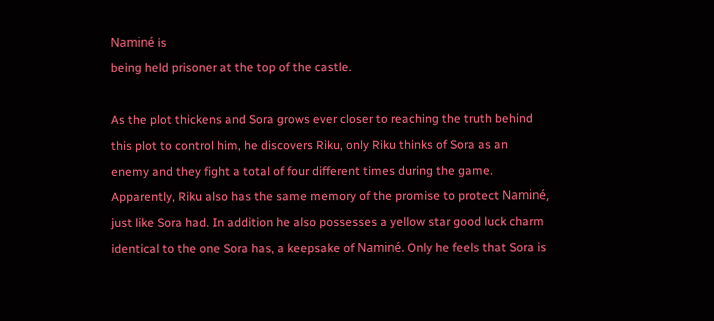Naminé is
being held prisoner at the top of the castle.

As the plot thickens and Sora grows ever closer to reaching the truth behind
this plot to control him, he discovers Riku, only Riku thinks of Sora as an
enemy and they fight a total of four different times during the game.
Apparently, Riku also has the same memory of the promise to protect Naminé,
just like Sora had. In addition he also possesses a yellow star good luck charm
identical to the one Sora has, a keepsake of Naminé. Only he feels that Sora is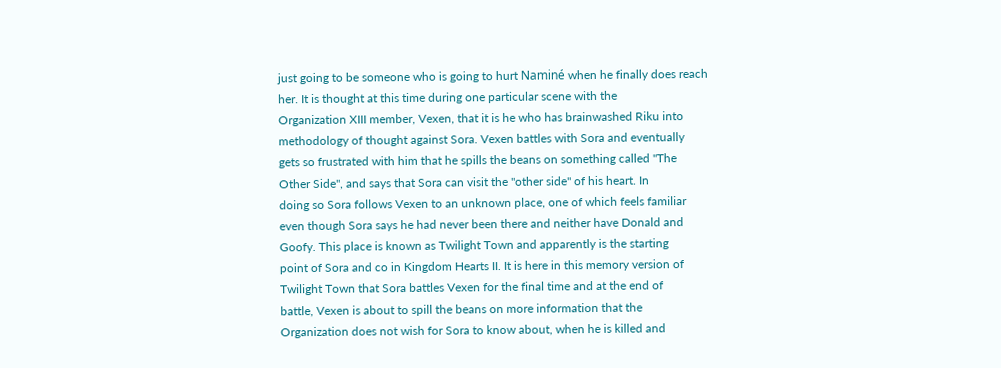just going to be someone who is going to hurt Naminé when he finally does reach
her. It is thought at this time during one particular scene with the
Organization XIII member, Vexen, that it is he who has brainwashed Riku into
methodology of thought against Sora. Vexen battles with Sora and eventually
gets so frustrated with him that he spills the beans on something called "The
Other Side", and says that Sora can visit the "other side" of his heart. In
doing so Sora follows Vexen to an unknown place, one of which feels familiar
even though Sora says he had never been there and neither have Donald and
Goofy. This place is known as Twilight Town and apparently is the starting
point of Sora and co in Kingdom Hearts II. It is here in this memory version of
Twilight Town that Sora battles Vexen for the final time and at the end of
battle, Vexen is about to spill the beans on more information that the
Organization does not wish for Sora to know about, when he is killed and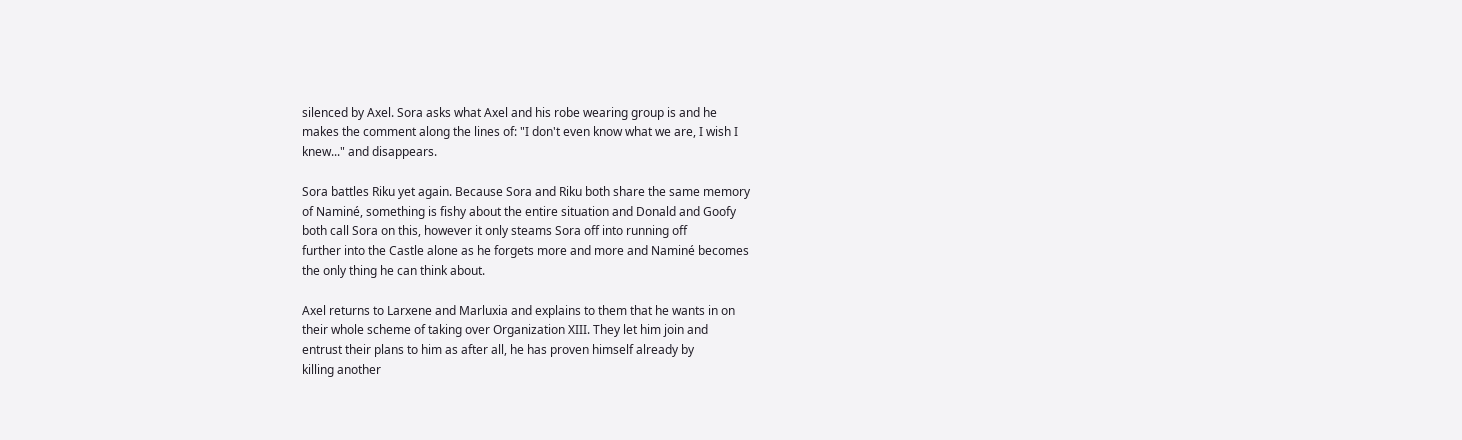silenced by Axel. Sora asks what Axel and his robe wearing group is and he
makes the comment along the lines of: "I don't even know what we are, I wish I
knew..." and disappears.

Sora battles Riku yet again. Because Sora and Riku both share the same memory
of Naminé, something is fishy about the entire situation and Donald and Goofy
both call Sora on this, however it only steams Sora off into running off
further into the Castle alone as he forgets more and more and Naminé becomes
the only thing he can think about.

Axel returns to Larxene and Marluxia and explains to them that he wants in on
their whole scheme of taking over Organization XIII. They let him join and
entrust their plans to him as after all, he has proven himself already by
killing another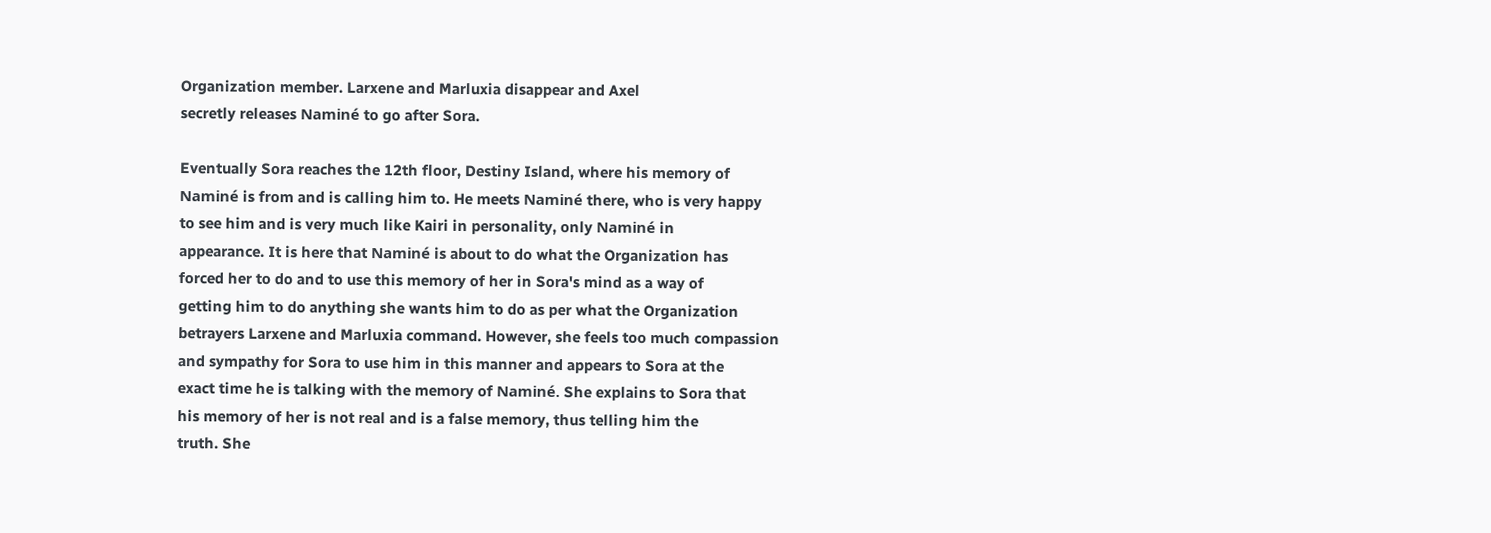Organization member. Larxene and Marluxia disappear and Axel
secretly releases Naminé to go after Sora.

Eventually Sora reaches the 12th floor, Destiny Island, where his memory of
Naminé is from and is calling him to. He meets Naminé there, who is very happy
to see him and is very much like Kairi in personality, only Naminé in
appearance. It is here that Naminé is about to do what the Organization has
forced her to do and to use this memory of her in Sora's mind as a way of
getting him to do anything she wants him to do as per what the Organization
betrayers Larxene and Marluxia command. However, she feels too much compassion
and sympathy for Sora to use him in this manner and appears to Sora at the
exact time he is talking with the memory of Naminé. She explains to Sora that
his memory of her is not real and is a false memory, thus telling him the
truth. She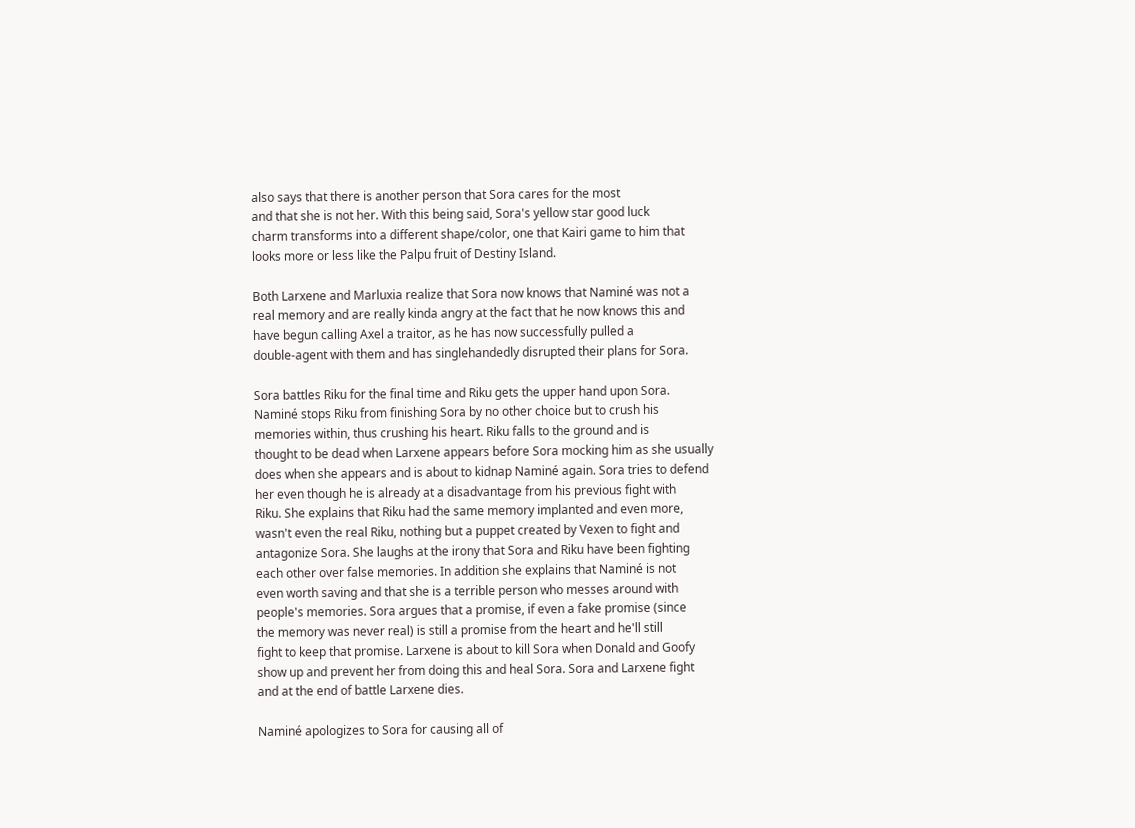also says that there is another person that Sora cares for the most
and that she is not her. With this being said, Sora's yellow star good luck
charm transforms into a different shape/color, one that Kairi game to him that
looks more or less like the Palpu fruit of Destiny Island.

Both Larxene and Marluxia realize that Sora now knows that Naminé was not a
real memory and are really kinda angry at the fact that he now knows this and
have begun calling Axel a traitor, as he has now successfully pulled a
double-agent with them and has singlehandedly disrupted their plans for Sora.

Sora battles Riku for the final time and Riku gets the upper hand upon Sora.
Naminé stops Riku from finishing Sora by no other choice but to crush his
memories within, thus crushing his heart. Riku falls to the ground and is
thought to be dead when Larxene appears before Sora mocking him as she usually
does when she appears and is about to kidnap Naminé again. Sora tries to defend
her even though he is already at a disadvantage from his previous fight with
Riku. She explains that Riku had the same memory implanted and even more,
wasn't even the real Riku, nothing but a puppet created by Vexen to fight and
antagonize Sora. She laughs at the irony that Sora and Riku have been fighting
each other over false memories. In addition she explains that Naminé is not
even worth saving and that she is a terrible person who messes around with
people's memories. Sora argues that a promise, if even a fake promise (since
the memory was never real) is still a promise from the heart and he'll still
fight to keep that promise. Larxene is about to kill Sora when Donald and Goofy
show up and prevent her from doing this and heal Sora. Sora and Larxene fight
and at the end of battle Larxene dies.

Naminé apologizes to Sora for causing all of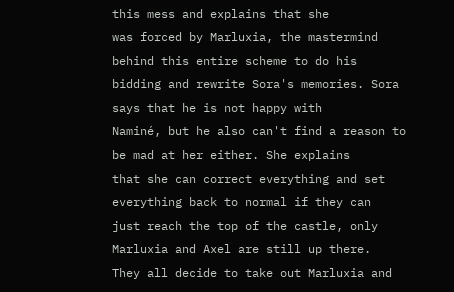this mess and explains that she
was forced by Marluxia, the mastermind behind this entire scheme to do his
bidding and rewrite Sora's memories. Sora says that he is not happy with
Naminé, but he also can't find a reason to be mad at her either. She explains
that she can correct everything and set everything back to normal if they can
just reach the top of the castle, only Marluxia and Axel are still up there.
They all decide to take out Marluxia and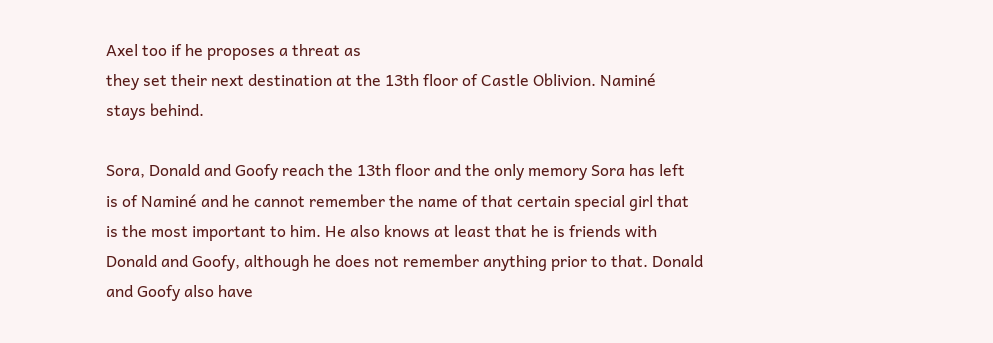Axel too if he proposes a threat as
they set their next destination at the 13th floor of Castle Oblivion. Naminé
stays behind.

Sora, Donald and Goofy reach the 13th floor and the only memory Sora has left
is of Naminé and he cannot remember the name of that certain special girl that
is the most important to him. He also knows at least that he is friends with
Donald and Goofy, although he does not remember anything prior to that. Donald
and Goofy also have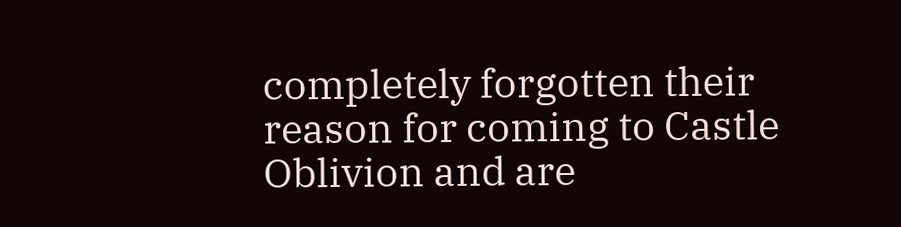completely forgotten their reason for coming to Castle
Oblivion and are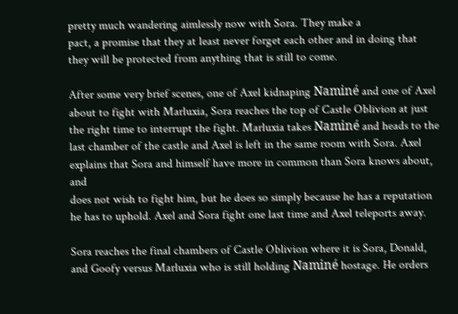pretty much wandering aimlessly now with Sora. They make a
pact, a promise that they at least never forget each other and in doing that
they will be protected from anything that is still to come.

After some very brief scenes, one of Axel kidnaping Naminé and one of Axel
about to fight with Marluxia, Sora reaches the top of Castle Oblivion at just
the right time to interrupt the fight. Marluxia takes Naminé and heads to the
last chamber of the castle and Axel is left in the same room with Sora. Axel
explains that Sora and himself have more in common than Sora knows about, and
does not wish to fight him, but he does so simply because he has a reputation
he has to uphold. Axel and Sora fight one last time and Axel teleports away.

Sora reaches the final chambers of Castle Oblivion where it is Sora, Donald,
and Goofy versus Marluxia who is still holding Naminé hostage. He orders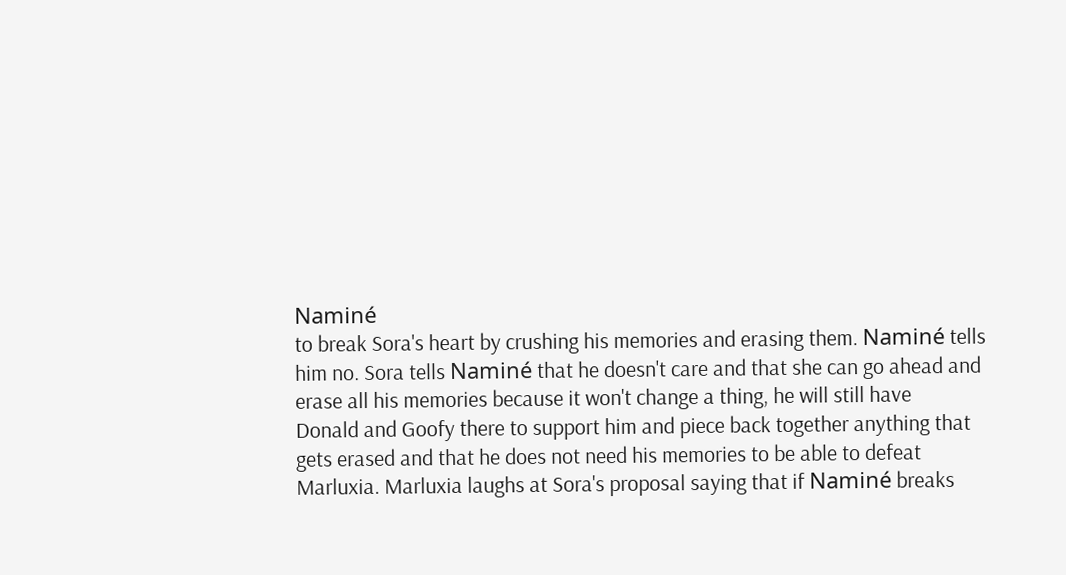Naminé
to break Sora's heart by crushing his memories and erasing them. Naminé tells
him no. Sora tells Naminé that he doesn't care and that she can go ahead and
erase all his memories because it won't change a thing, he will still have
Donald and Goofy there to support him and piece back together anything that
gets erased and that he does not need his memories to be able to defeat
Marluxia. Marluxia laughs at Sora's proposal saying that if Naminé breaks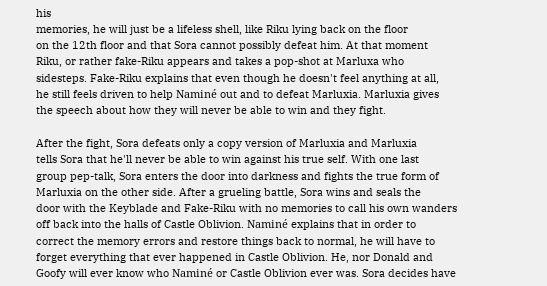his
memories, he will just be a lifeless shell, like Riku lying back on the floor
on the 12th floor and that Sora cannot possibly defeat him. At that moment
Riku, or rather fake-Riku appears and takes a pop-shot at Marluxa who
sidesteps. Fake-Riku explains that even though he doesn't feel anything at all,
he still feels driven to help Naminé out and to defeat Marluxia. Marluxia gives
the speech about how they will never be able to win and they fight.

After the fight, Sora defeats only a copy version of Marluxia and Marluxia
tells Sora that he'll never be able to win against his true self. With one last
group pep-talk, Sora enters the door into darkness and fights the true form of
Marluxia on the other side. After a grueling battle, Sora wins and seals the
door with the Keyblade and Fake-Riku with no memories to call his own wanders
off back into the halls of Castle Oblivion. Naminé explains that in order to
correct the memory errors and restore things back to normal, he will have to
forget everything that ever happened in Castle Oblivion. He, nor Donald and
Goofy will ever know who Naminé or Castle Oblivion ever was. Sora decides have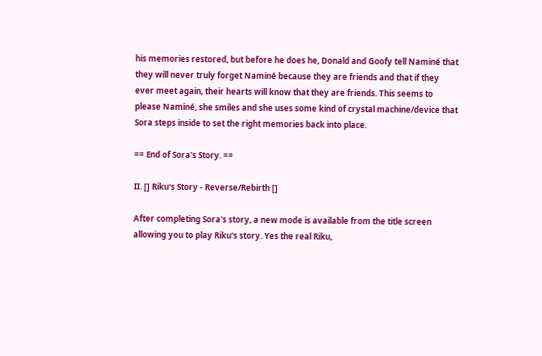his memories restored, but before he does he, Donald and Goofy tell Naminé that
they will never truly forget Naminé because they are friends and that if they
ever meet again, their hearts will know that they are friends. This seems to
please Naminé, she smiles and she uses some kind of crystal machine/device that
Sora steps inside to set the right memories back into place.

== End of Sora's Story. ==

II. [] Riku's Story - Reverse/Rebirth []

After completing Sora's story, a new mode is available from the title screen
allowing you to play Riku's story. Yes the real Riku,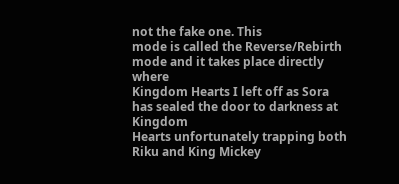not the fake one. This
mode is called the Reverse/Rebirth mode and it takes place directly where
Kingdom Hearts I left off as Sora has sealed the door to darkness at Kingdom
Hearts unfortunately trapping both Riku and King Mickey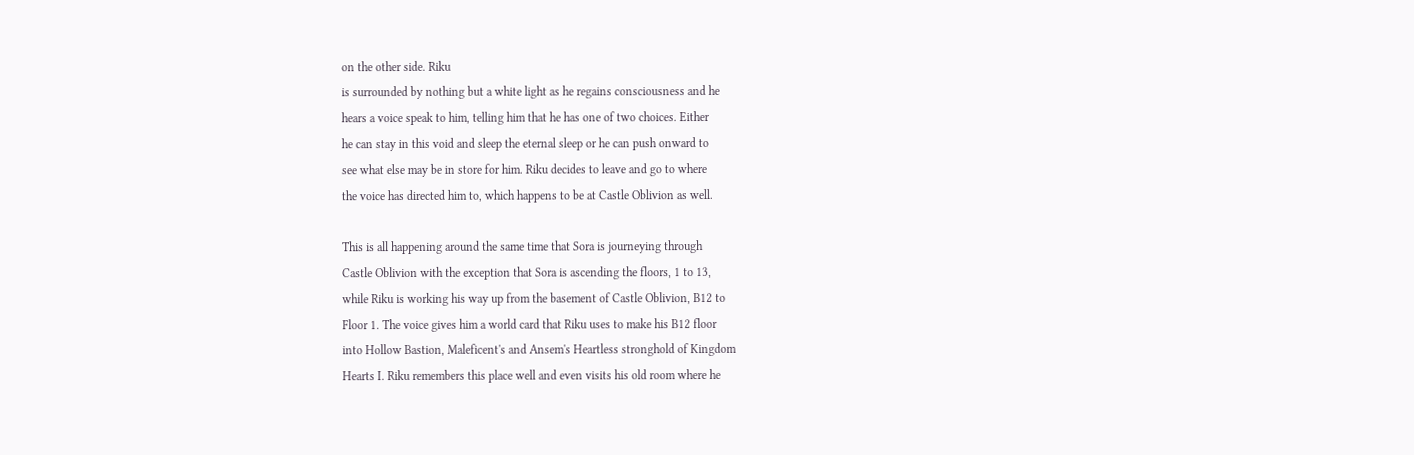on the other side. Riku
is surrounded by nothing but a white light as he regains consciousness and he
hears a voice speak to him, telling him that he has one of two choices. Either
he can stay in this void and sleep the eternal sleep or he can push onward to
see what else may be in store for him. Riku decides to leave and go to where
the voice has directed him to, which happens to be at Castle Oblivion as well.

This is all happening around the same time that Sora is journeying through
Castle Oblivion with the exception that Sora is ascending the floors, 1 to 13,
while Riku is working his way up from the basement of Castle Oblivion, B12 to
Floor 1. The voice gives him a world card that Riku uses to make his B12 floor
into Hollow Bastion, Maleficent's and Ansem's Heartless stronghold of Kingdom
Hearts I. Riku remembers this place well and even visits his old room where he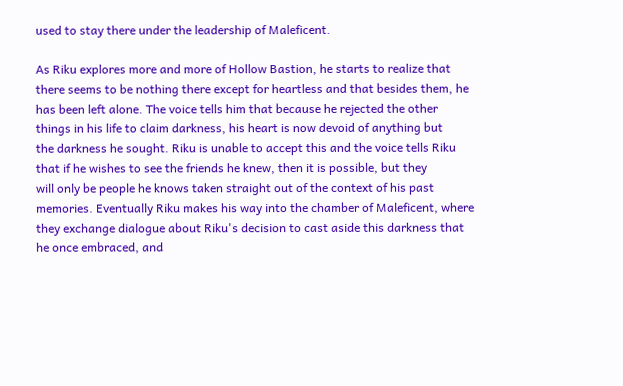used to stay there under the leadership of Maleficent.

As Riku explores more and more of Hollow Bastion, he starts to realize that
there seems to be nothing there except for heartless and that besides them, he
has been left alone. The voice tells him that because he rejected the other
things in his life to claim darkness, his heart is now devoid of anything but
the darkness he sought. Riku is unable to accept this and the voice tells Riku
that if he wishes to see the friends he knew, then it is possible, but they
will only be people he knows taken straight out of the context of his past
memories. Eventually Riku makes his way into the chamber of Maleficent, where
they exchange dialogue about Riku's decision to cast aside this darkness that
he once embraced, and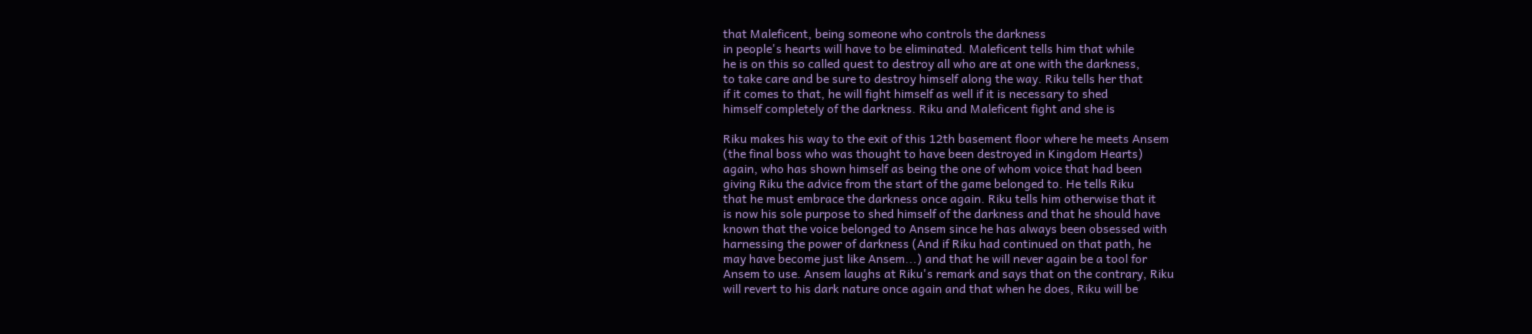that Maleficent, being someone who controls the darkness
in people's hearts will have to be eliminated. Maleficent tells him that while
he is on this so called quest to destroy all who are at one with the darkness,
to take care and be sure to destroy himself along the way. Riku tells her that
if it comes to that, he will fight himself as well if it is necessary to shed
himself completely of the darkness. Riku and Maleficent fight and she is

Riku makes his way to the exit of this 12th basement floor where he meets Ansem
(the final boss who was thought to have been destroyed in Kingdom Hearts)
again, who has shown himself as being the one of whom voice that had been
giving Riku the advice from the start of the game belonged to. He tells Riku
that he must embrace the darkness once again. Riku tells him otherwise that it
is now his sole purpose to shed himself of the darkness and that he should have
known that the voice belonged to Ansem since he has always been obsessed with
harnessing the power of darkness (And if Riku had continued on that path, he
may have become just like Ansem...) and that he will never again be a tool for
Ansem to use. Ansem laughs at Riku's remark and says that on the contrary, Riku
will revert to his dark nature once again and that when he does, Riku will be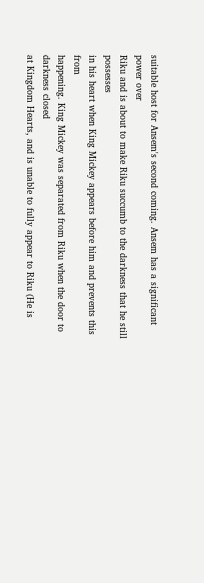suitable host for Ansem's second coming. Ansem has a significant power over
Riku and is about to make Riku succumb to the darkness that he still possesses
in his heart when King Mickey appears before him and prevents this from
happening. King Mickey was separated from Riku when the door to darkness closed
at Kingdom Hearts, and is unable to fully appear to Riku (He is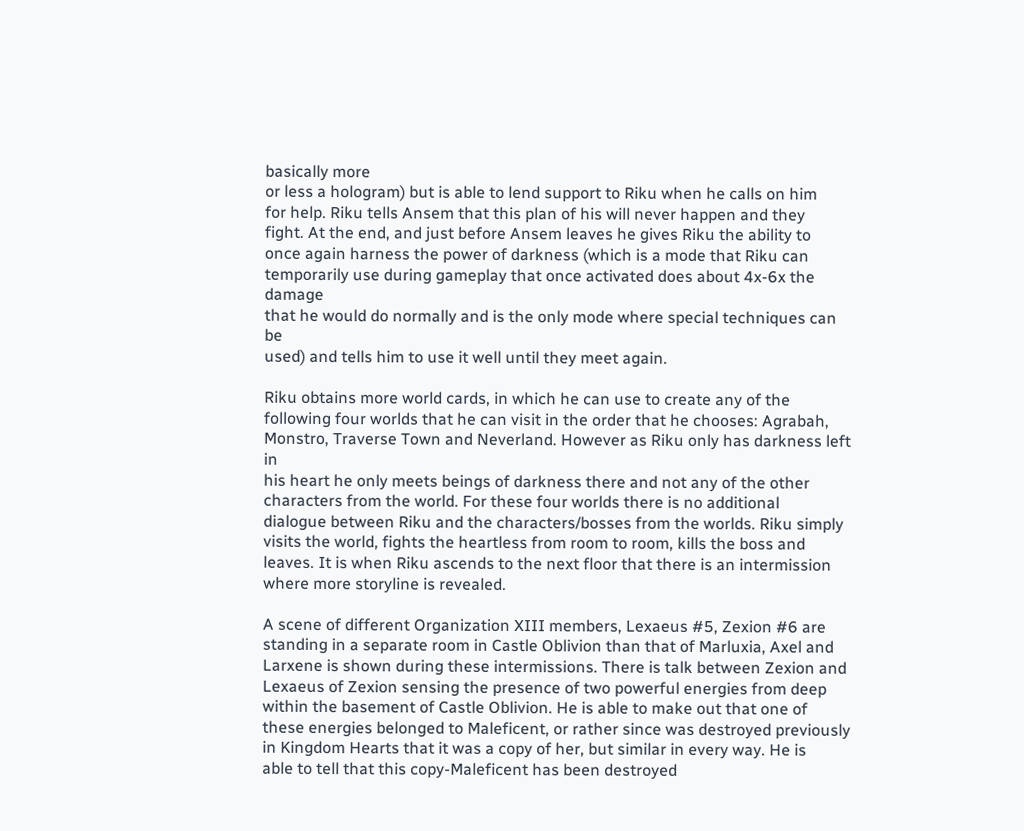basically more
or less a hologram) but is able to lend support to Riku when he calls on him
for help. Riku tells Ansem that this plan of his will never happen and they
fight. At the end, and just before Ansem leaves he gives Riku the ability to
once again harness the power of darkness (which is a mode that Riku can
temporarily use during gameplay that once activated does about 4x-6x the damage
that he would do normally and is the only mode where special techniques can be
used) and tells him to use it well until they meet again.

Riku obtains more world cards, in which he can use to create any of the
following four worlds that he can visit in the order that he chooses: Agrabah,
Monstro, Traverse Town and Neverland. However as Riku only has darkness left in
his heart he only meets beings of darkness there and not any of the other
characters from the world. For these four worlds there is no additional
dialogue between Riku and the characters/bosses from the worlds. Riku simply
visits the world, fights the heartless from room to room, kills the boss and
leaves. It is when Riku ascends to the next floor that there is an intermission
where more storyline is revealed.

A scene of different Organization XIII members, Lexaeus #5, Zexion #6 are
standing in a separate room in Castle Oblivion than that of Marluxia, Axel and
Larxene is shown during these intermissions. There is talk between Zexion and
Lexaeus of Zexion sensing the presence of two powerful energies from deep
within the basement of Castle Oblivion. He is able to make out that one of
these energies belonged to Maleficent, or rather since was destroyed previously
in Kingdom Hearts that it was a copy of her, but similar in every way. He is
able to tell that this copy-Maleficent has been destroyed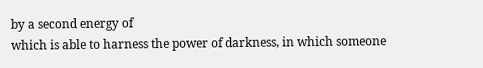by a second energy of
which is able to harness the power of darkness, in which someone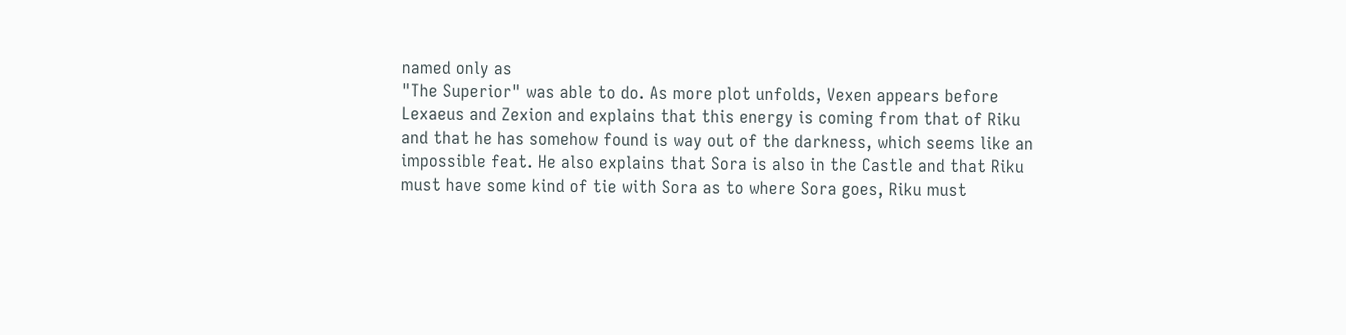named only as
"The Superior" was able to do. As more plot unfolds, Vexen appears before
Lexaeus and Zexion and explains that this energy is coming from that of Riku
and that he has somehow found is way out of the darkness, which seems like an
impossible feat. He also explains that Sora is also in the Castle and that Riku
must have some kind of tie with Sora as to where Sora goes, Riku must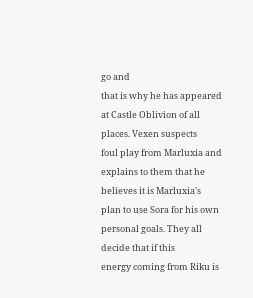go and
that is why he has appeared at Castle Oblivion of all places. Vexen suspects
foul play from Marluxia and explains to them that he believes it is Marluxia's
plan to use Sora for his own personal goals. They all decide that if this
energy coming from Riku is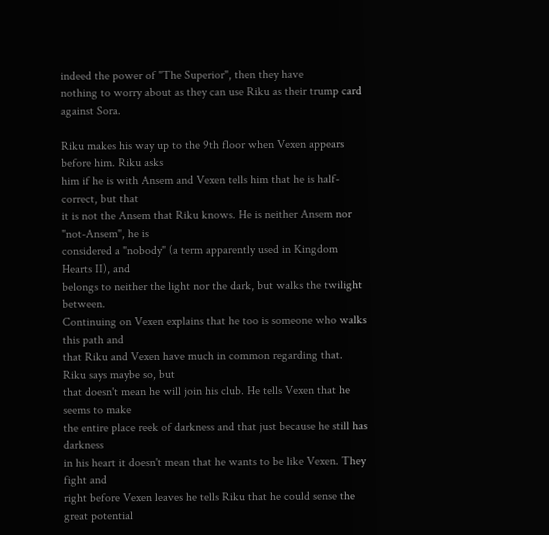indeed the power of "The Superior", then they have
nothing to worry about as they can use Riku as their trump card against Sora.

Riku makes his way up to the 9th floor when Vexen appears before him. Riku asks
him if he is with Ansem and Vexen tells him that he is half-correct, but that
it is not the Ansem that Riku knows. He is neither Ansem nor "not-Ansem", he is
considered a "nobody" (a term apparently used in Kingdom Hearts II), and
belongs to neither the light nor the dark, but walks the twilight between.
Continuing on Vexen explains that he too is someone who walks this path and
that Riku and Vexen have much in common regarding that. Riku says maybe so, but
that doesn't mean he will join his club. He tells Vexen that he seems to make
the entire place reek of darkness and that just because he still has darkness
in his heart it doesn't mean that he wants to be like Vexen. They fight and
right before Vexen leaves he tells Riku that he could sense the great potential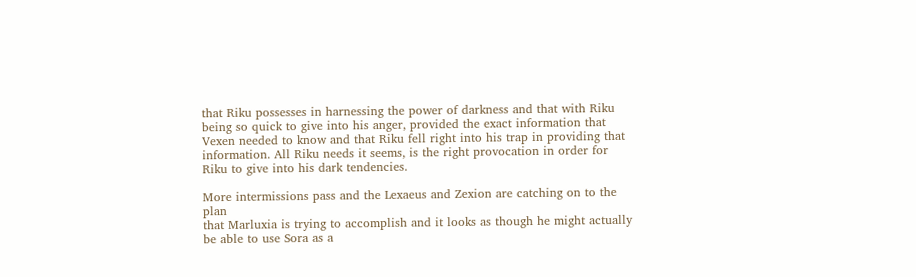that Riku possesses in harnessing the power of darkness and that with Riku
being so quick to give into his anger, provided the exact information that
Vexen needed to know and that Riku fell right into his trap in providing that
information. All Riku needs it seems, is the right provocation in order for
Riku to give into his dark tendencies.

More intermissions pass and the Lexaeus and Zexion are catching on to the plan
that Marluxia is trying to accomplish and it looks as though he might actually
be able to use Sora as a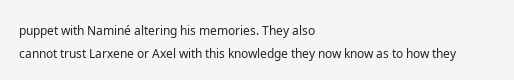puppet with Naminé altering his memories. They also
cannot trust Larxene or Axel with this knowledge they now know as to how they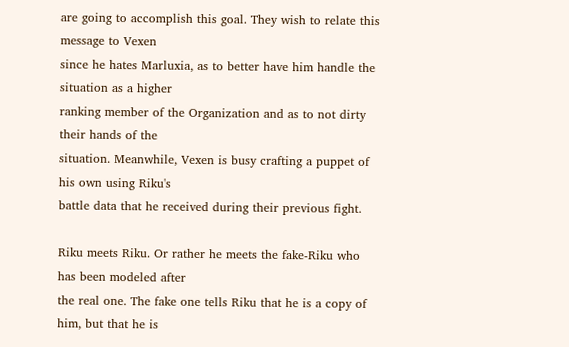are going to accomplish this goal. They wish to relate this message to Vexen
since he hates Marluxia, as to better have him handle the situation as a higher
ranking member of the Organization and as to not dirty their hands of the
situation. Meanwhile, Vexen is busy crafting a puppet of his own using Riku's
battle data that he received during their previous fight.

Riku meets Riku. Or rather he meets the fake-Riku who has been modeled after
the real one. The fake one tells Riku that he is a copy of him, but that he is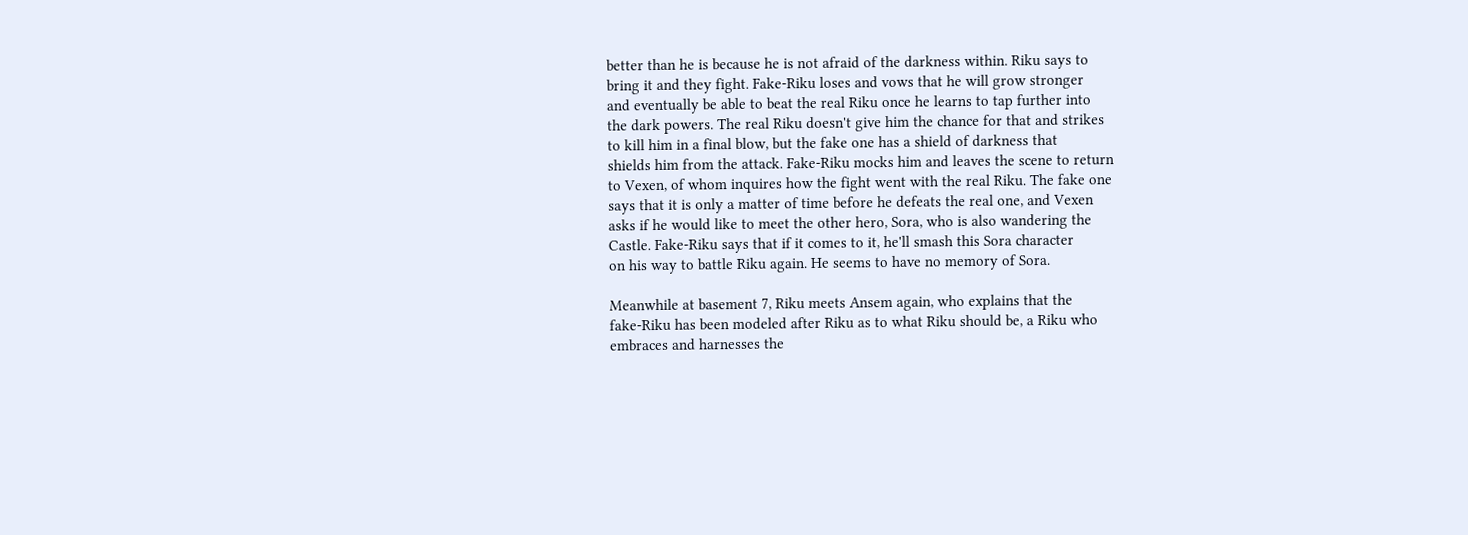better than he is because he is not afraid of the darkness within. Riku says to
bring it and they fight. Fake-Riku loses and vows that he will grow stronger
and eventually be able to beat the real Riku once he learns to tap further into
the dark powers. The real Riku doesn't give him the chance for that and strikes
to kill him in a final blow, but the fake one has a shield of darkness that
shields him from the attack. Fake-Riku mocks him and leaves the scene to return
to Vexen, of whom inquires how the fight went with the real Riku. The fake one
says that it is only a matter of time before he defeats the real one, and Vexen
asks if he would like to meet the other hero, Sora, who is also wandering the
Castle. Fake-Riku says that if it comes to it, he'll smash this Sora character
on his way to battle Riku again. He seems to have no memory of Sora.

Meanwhile at basement 7, Riku meets Ansem again, who explains that the
fake-Riku has been modeled after Riku as to what Riku should be, a Riku who
embraces and harnesses the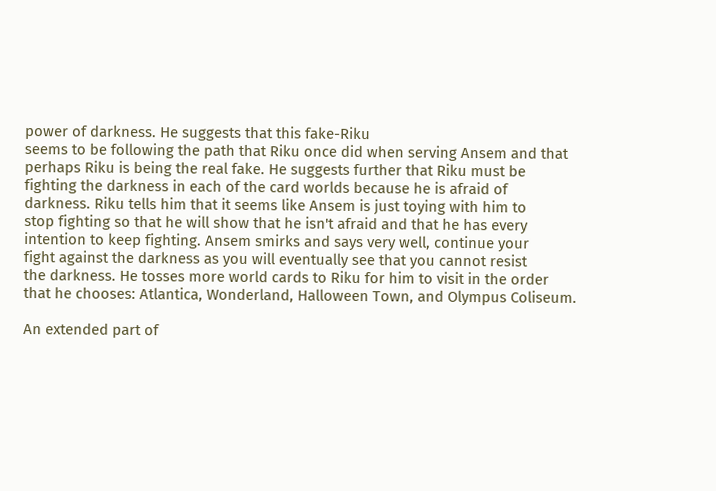power of darkness. He suggests that this fake-Riku
seems to be following the path that Riku once did when serving Ansem and that
perhaps Riku is being the real fake. He suggests further that Riku must be
fighting the darkness in each of the card worlds because he is afraid of
darkness. Riku tells him that it seems like Ansem is just toying with him to
stop fighting so that he will show that he isn't afraid and that he has every
intention to keep fighting. Ansem smirks and says very well, continue your
fight against the darkness as you will eventually see that you cannot resist
the darkness. He tosses more world cards to Riku for him to visit in the order
that he chooses: Atlantica, Wonderland, Halloween Town, and Olympus Coliseum.

An extended part of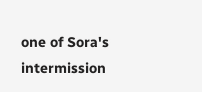one of Sora's intermission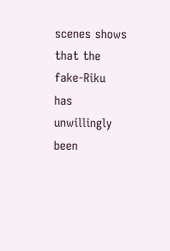scenes shows that the fake-Riku
has unwillingly been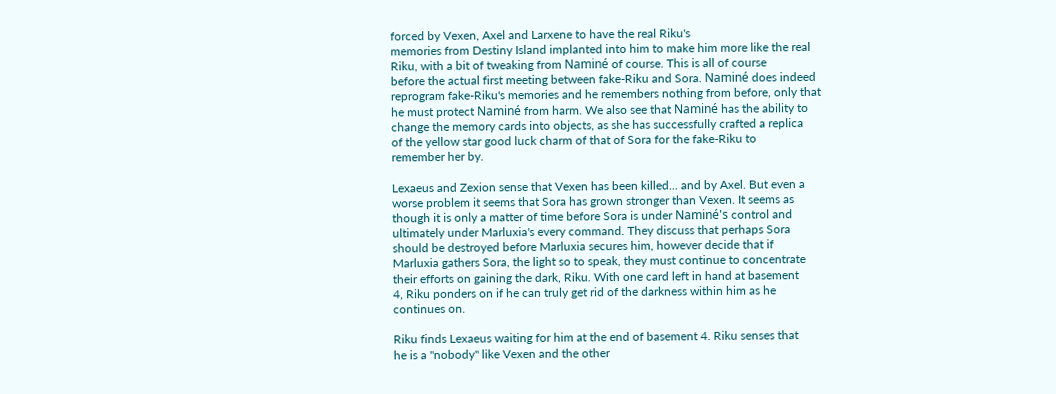forced by Vexen, Axel and Larxene to have the real Riku's
memories from Destiny Island implanted into him to make him more like the real
Riku, with a bit of tweaking from Naminé of course. This is all of course
before the actual first meeting between fake-Riku and Sora. Naminé does indeed
reprogram fake-Riku's memories and he remembers nothing from before, only that
he must protect Naminé from harm. We also see that Naminé has the ability to
change the memory cards into objects, as she has successfully crafted a replica
of the yellow star good luck charm of that of Sora for the fake-Riku to
remember her by.

Lexaeus and Zexion sense that Vexen has been killed... and by Axel. But even a
worse problem it seems that Sora has grown stronger than Vexen. It seems as
though it is only a matter of time before Sora is under Naminé's control and
ultimately under Marluxia's every command. They discuss that perhaps Sora
should be destroyed before Marluxia secures him, however decide that if
Marluxia gathers Sora, the light so to speak, they must continue to concentrate
their efforts on gaining the dark, Riku. With one card left in hand at basement
4, Riku ponders on if he can truly get rid of the darkness within him as he
continues on.

Riku finds Lexaeus waiting for him at the end of basement 4. Riku senses that
he is a "nobody" like Vexen and the other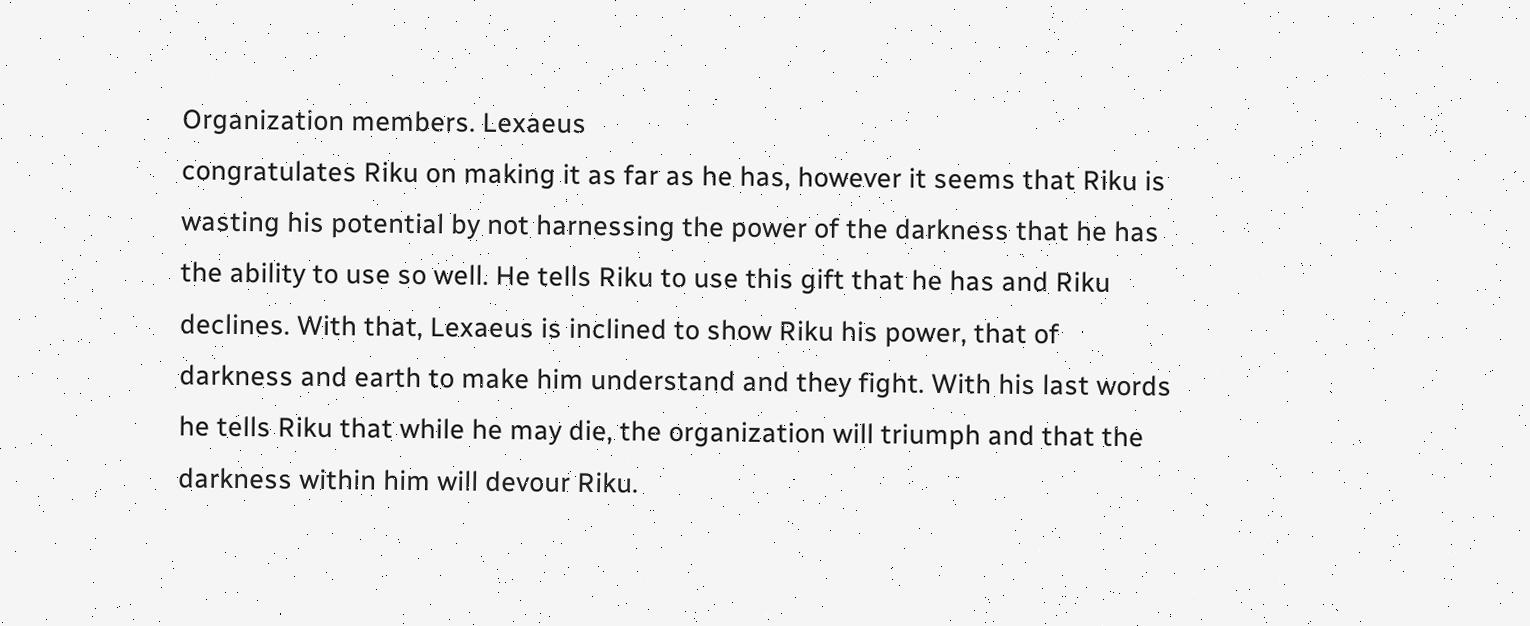Organization members. Lexaeus
congratulates Riku on making it as far as he has, however it seems that Riku is
wasting his potential by not harnessing the power of the darkness that he has
the ability to use so well. He tells Riku to use this gift that he has and Riku
declines. With that, Lexaeus is inclined to show Riku his power, that of
darkness and earth to make him understand and they fight. With his last words
he tells Riku that while he may die, the organization will triumph and that the
darkness within him will devour Riku.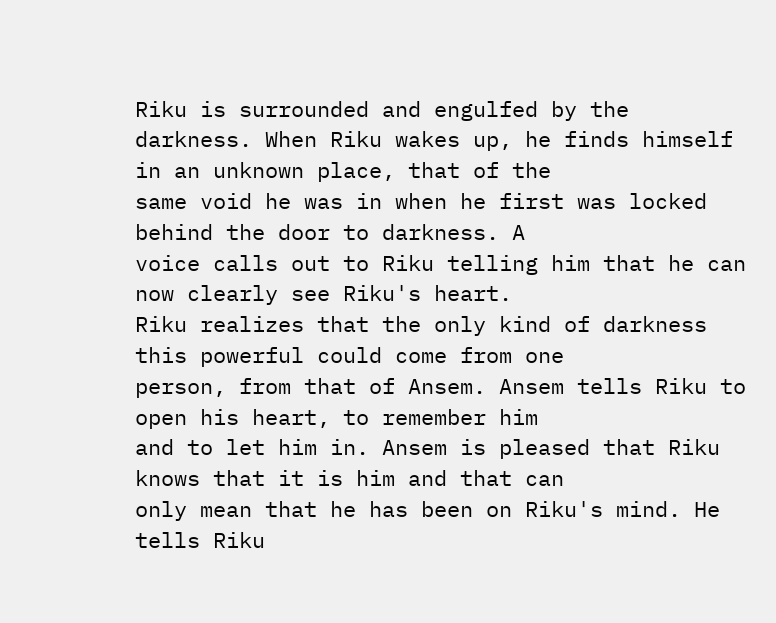Riku is surrounded and engulfed by the
darkness. When Riku wakes up, he finds himself in an unknown place, that of the
same void he was in when he first was locked behind the door to darkness. A
voice calls out to Riku telling him that he can now clearly see Riku's heart.
Riku realizes that the only kind of darkness this powerful could come from one
person, from that of Ansem. Ansem tells Riku to open his heart, to remember him
and to let him in. Ansem is pleased that Riku knows that it is him and that can
only mean that he has been on Riku's mind. He tells Riku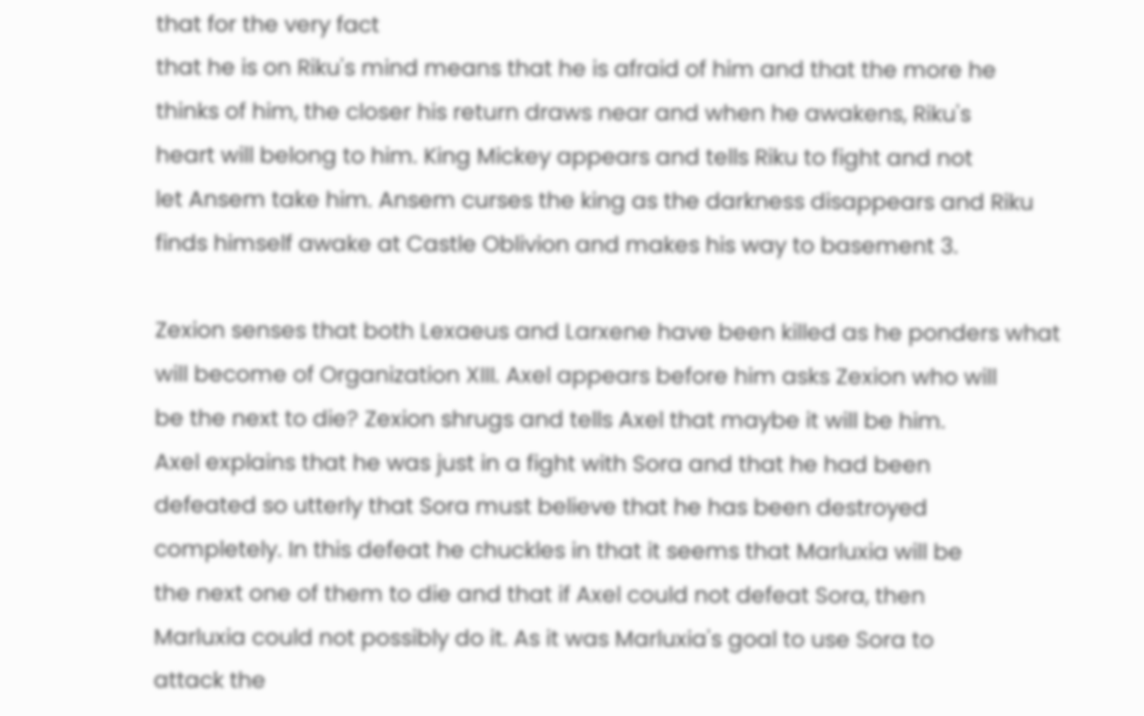that for the very fact
that he is on Riku's mind means that he is afraid of him and that the more he
thinks of him, the closer his return draws near and when he awakens, Riku's
heart will belong to him. King Mickey appears and tells Riku to fight and not
let Ansem take him. Ansem curses the king as the darkness disappears and Riku
finds himself awake at Castle Oblivion and makes his way to basement 3.

Zexion senses that both Lexaeus and Larxene have been killed as he ponders what
will become of Organization XIII. Axel appears before him asks Zexion who will
be the next to die? Zexion shrugs and tells Axel that maybe it will be him.
Axel explains that he was just in a fight with Sora and that he had been
defeated so utterly that Sora must believe that he has been destroyed
completely. In this defeat he chuckles in that it seems that Marluxia will be
the next one of them to die and that if Axel could not defeat Sora, then
Marluxia could not possibly do it. As it was Marluxia's goal to use Sora to
attack the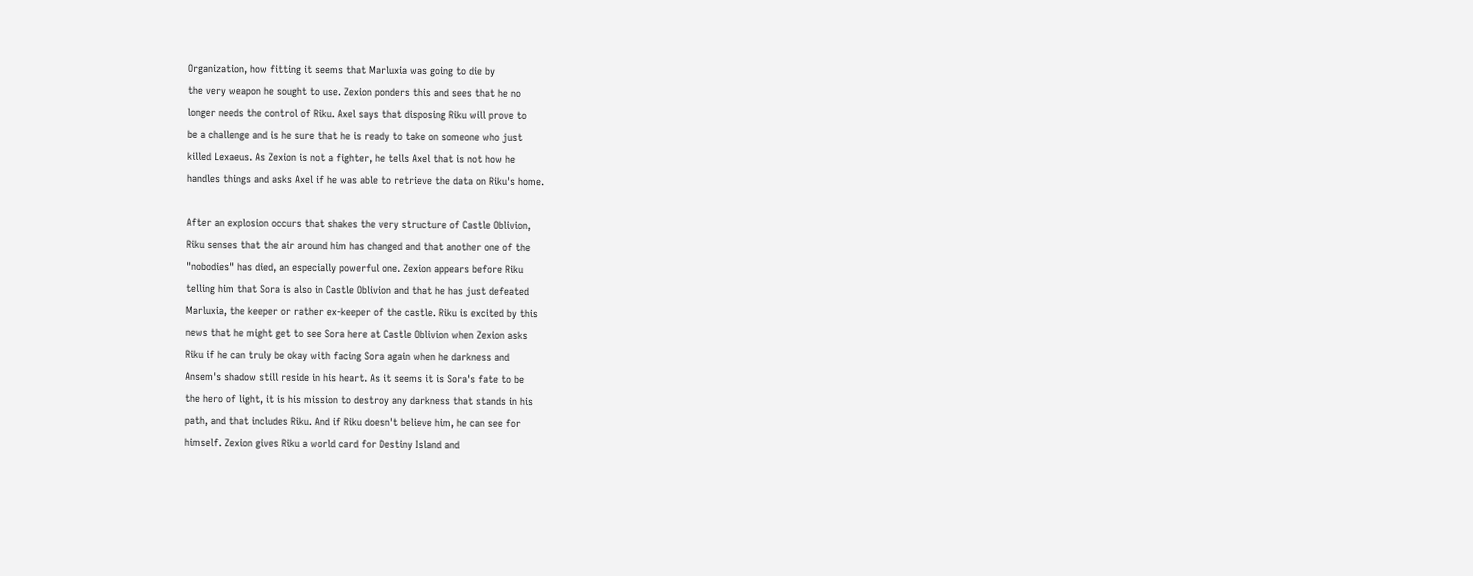Organization, how fitting it seems that Marluxia was going to die by
the very weapon he sought to use. Zexion ponders this and sees that he no
longer needs the control of Riku. Axel says that disposing Riku will prove to
be a challenge and is he sure that he is ready to take on someone who just
killed Lexaeus. As Zexion is not a fighter, he tells Axel that is not how he
handles things and asks Axel if he was able to retrieve the data on Riku's home.

After an explosion occurs that shakes the very structure of Castle Oblivion,
Riku senses that the air around him has changed and that another one of the
"nobodies" has died, an especially powerful one. Zexion appears before Riku
telling him that Sora is also in Castle Oblivion and that he has just defeated
Marluxia, the keeper or rather ex-keeper of the castle. Riku is excited by this
news that he might get to see Sora here at Castle Oblivion when Zexion asks
Riku if he can truly be okay with facing Sora again when he darkness and
Ansem's shadow still reside in his heart. As it seems it is Sora's fate to be
the hero of light, it is his mission to destroy any darkness that stands in his
path, and that includes Riku. And if Riku doesn't believe him, he can see for
himself. Zexion gives Riku a world card for Destiny Island and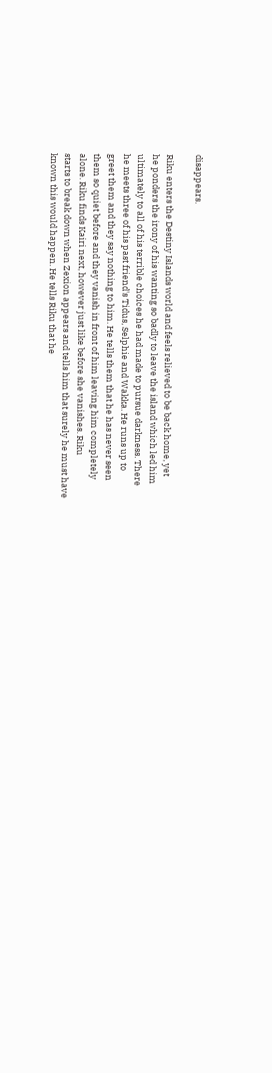disappears.

Riku enters the Destiny Islands world and feels relieved to be back home, yet
he ponders the irony of his wanting so badly to leave the island which led him
ultimately to all of his terrible choices he had made to pursue darkness. There
he meets three of his past friend's Tidus, Selphie and Wakka. He runs up to
greet them and they say nothing to him. He tells them that he has never seen
them so quiet before and they vanish in front of him leaving him completely
alone. Riku finds Kairi next, however just like before she vanishes. Riku
starts to break down when Zexion appears and tells him that surely he must have
known this would happen. He tells Riku that he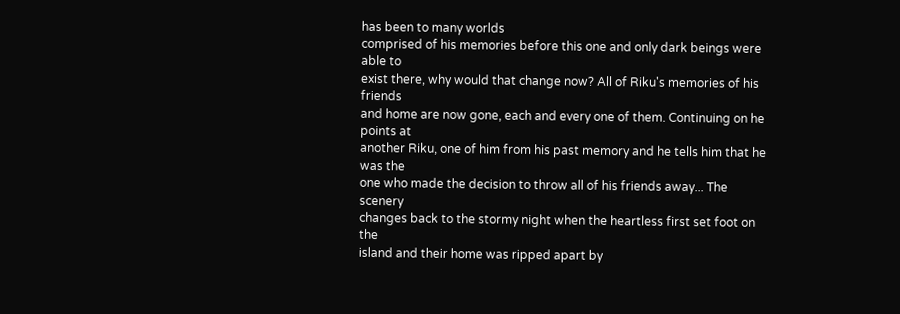has been to many worlds
comprised of his memories before this one and only dark beings were able to
exist there, why would that change now? All of Riku's memories of his friends
and home are now gone, each and every one of them. Continuing on he points at
another Riku, one of him from his past memory and he tells him that he was the
one who made the decision to throw all of his friends away... The scenery
changes back to the stormy night when the heartless first set foot on the
island and their home was ripped apart by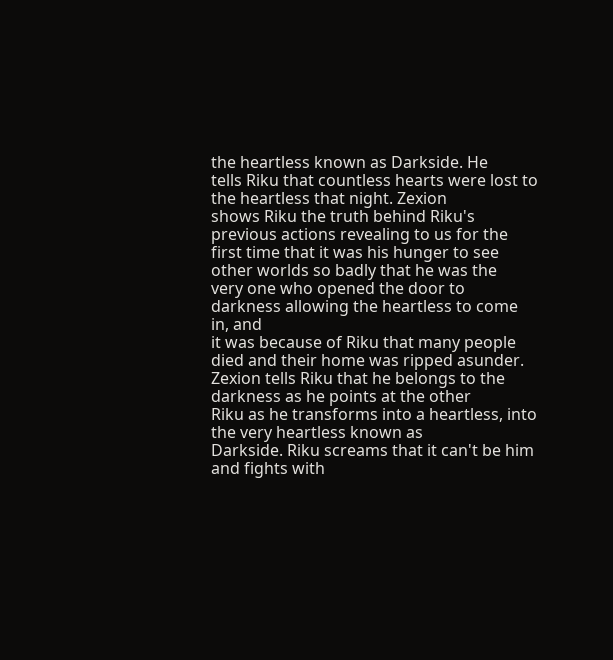the heartless known as Darkside. He
tells Riku that countless hearts were lost to the heartless that night. Zexion
shows Riku the truth behind Riku's previous actions revealing to us for the
first time that it was his hunger to see other worlds so badly that he was the
very one who opened the door to darkness allowing the heartless to come in, and
it was because of Riku that many people died and their home was ripped asunder.
Zexion tells Riku that he belongs to the darkness as he points at the other
Riku as he transforms into a heartless, into the very heartless known as
Darkside. Riku screams that it can't be him and fights with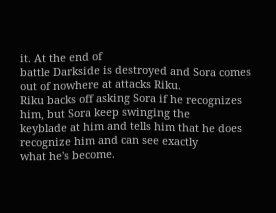it. At the end of
battle Darkside is destroyed and Sora comes out of nowhere at attacks Riku.
Riku backs off asking Sora if he recognizes him, but Sora keep swinging the
keyblade at him and tells him that he does recognize him and can see exactly
what he's become.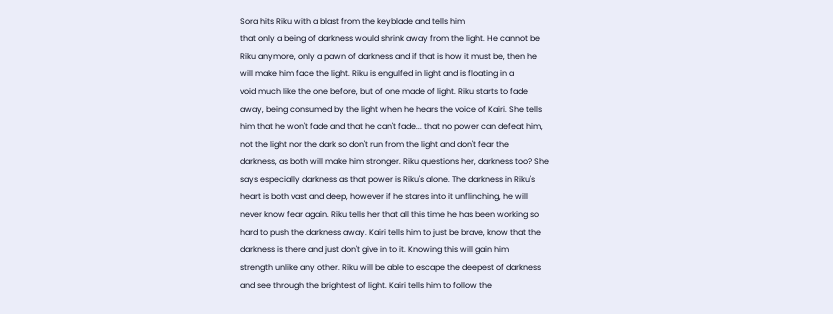Sora hits Riku with a blast from the keyblade and tells him
that only a being of darkness would shrink away from the light. He cannot be
Riku anymore, only a pawn of darkness and if that is how it must be, then he
will make him face the light. Riku is engulfed in light and is floating in a
void much like the one before, but of one made of light. Riku starts to fade
away, being consumed by the light when he hears the voice of Kairi. She tells
him that he won't fade and that he can't fade... that no power can defeat him,
not the light nor the dark so don't run from the light and don't fear the
darkness, as both will make him stronger. Riku questions her, darkness too? She
says especially darkness as that power is Riku's alone. The darkness in Riku's
heart is both vast and deep, however if he stares into it unflinching, he will
never know fear again. Riku tells her that all this time he has been working so
hard to push the darkness away. Kairi tells him to just be brave, know that the
darkness is there and just don't give in to it. Knowing this will gain him
strength unlike any other. Riku will be able to escape the deepest of darkness
and see through the brightest of light. Kairi tells him to follow the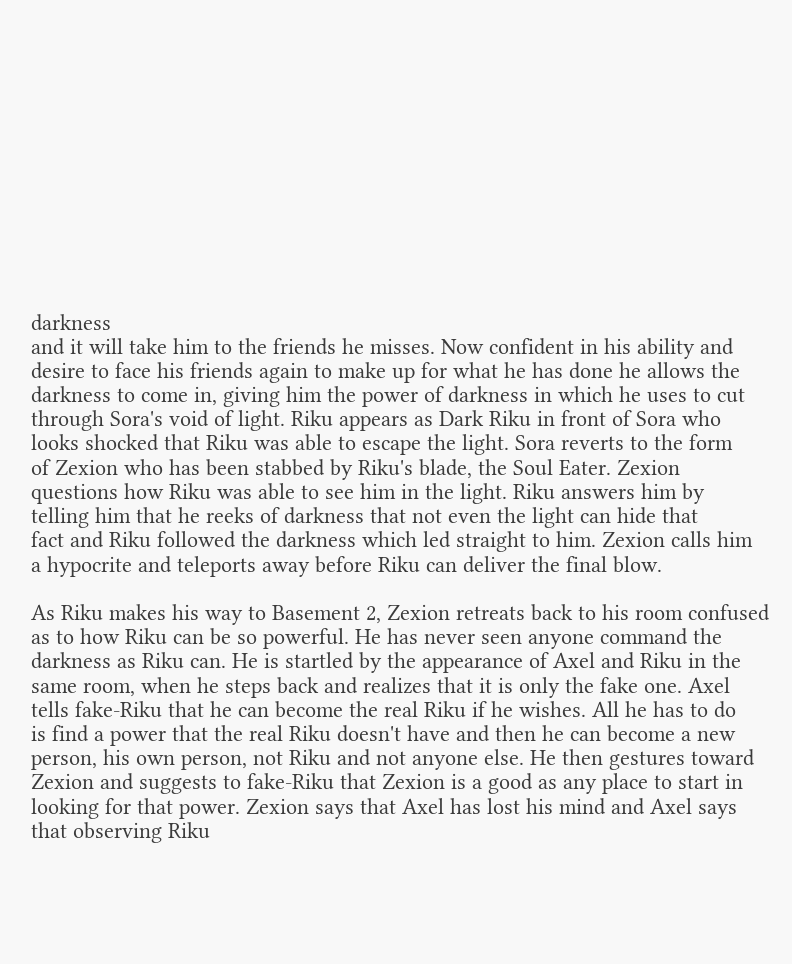darkness
and it will take him to the friends he misses. Now confident in his ability and
desire to face his friends again to make up for what he has done he allows the
darkness to come in, giving him the power of darkness in which he uses to cut
through Sora's void of light. Riku appears as Dark Riku in front of Sora who
looks shocked that Riku was able to escape the light. Sora reverts to the form
of Zexion who has been stabbed by Riku's blade, the Soul Eater. Zexion
questions how Riku was able to see him in the light. Riku answers him by
telling him that he reeks of darkness that not even the light can hide that
fact and Riku followed the darkness which led straight to him. Zexion calls him
a hypocrite and teleports away before Riku can deliver the final blow.

As Riku makes his way to Basement 2, Zexion retreats back to his room confused
as to how Riku can be so powerful. He has never seen anyone command the
darkness as Riku can. He is startled by the appearance of Axel and Riku in the
same room, when he steps back and realizes that it is only the fake one. Axel
tells fake-Riku that he can become the real Riku if he wishes. All he has to do
is find a power that the real Riku doesn't have and then he can become a new
person, his own person, not Riku and not anyone else. He then gestures toward
Zexion and suggests to fake-Riku that Zexion is a good as any place to start in
looking for that power. Zexion says that Axel has lost his mind and Axel says
that observing Riku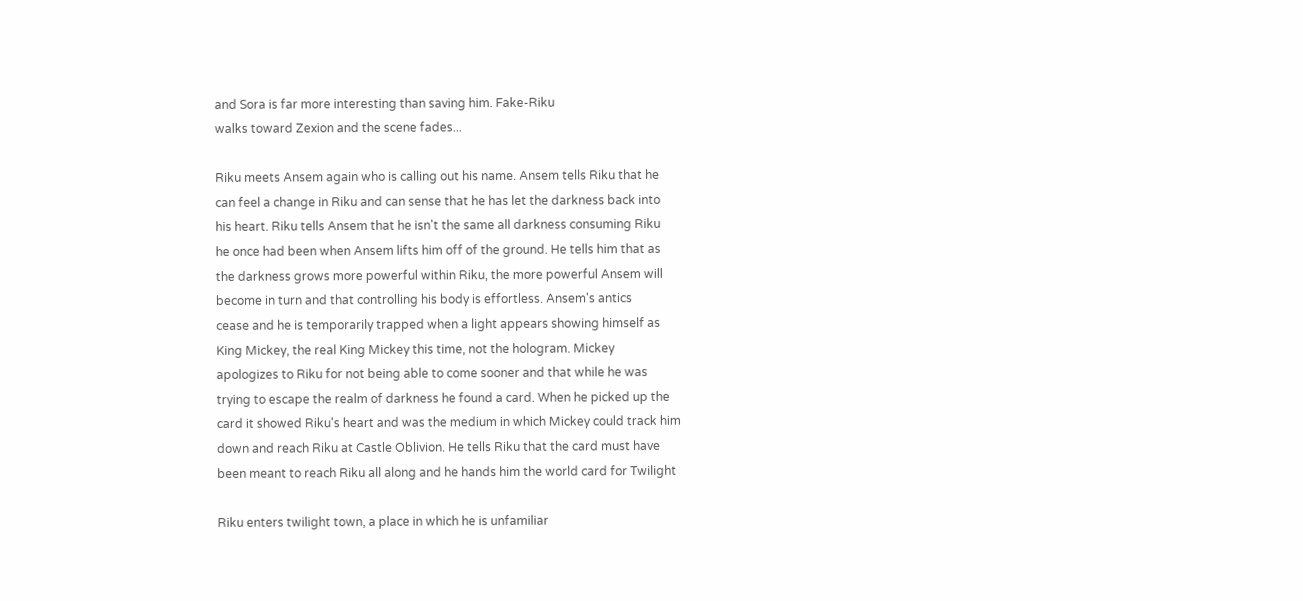and Sora is far more interesting than saving him. Fake-Riku
walks toward Zexion and the scene fades...

Riku meets Ansem again who is calling out his name. Ansem tells Riku that he
can feel a change in Riku and can sense that he has let the darkness back into
his heart. Riku tells Ansem that he isn't the same all darkness consuming Riku
he once had been when Ansem lifts him off of the ground. He tells him that as
the darkness grows more powerful within Riku, the more powerful Ansem will
become in turn and that controlling his body is effortless. Ansem's antics
cease and he is temporarily trapped when a light appears showing himself as
King Mickey, the real King Mickey this time, not the hologram. Mickey
apologizes to Riku for not being able to come sooner and that while he was
trying to escape the realm of darkness he found a card. When he picked up the
card it showed Riku's heart and was the medium in which Mickey could track him
down and reach Riku at Castle Oblivion. He tells Riku that the card must have
been meant to reach Riku all along and he hands him the world card for Twilight

Riku enters twilight town, a place in which he is unfamiliar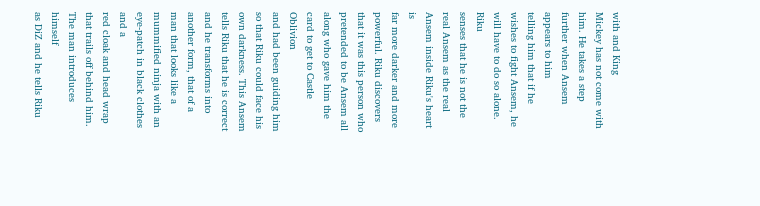with and King
Mickey has not come with him. He takes a step further when Ansem appears to him
telling him that if he wishes to fight Ansem, he will have to do so alone. Riku
senses that he is not the real Ansem as the real Ansem inside Riku's heart is
far more darker and more powerful. Riku discovers that it was this person who
pretended to be Ansem all along who gave him the card to get to Castle Oblivion
and had been guiding him so that Riku could face his own darkness. This Ansem
tells Riku that he is correct and he transforms into another form, that of a
man that looks like a mummified ninja with an eye-patch in black clothes and a
red cloak and head wrap that trails off behind him. The man introduces himself
as DiZ and he tells Riku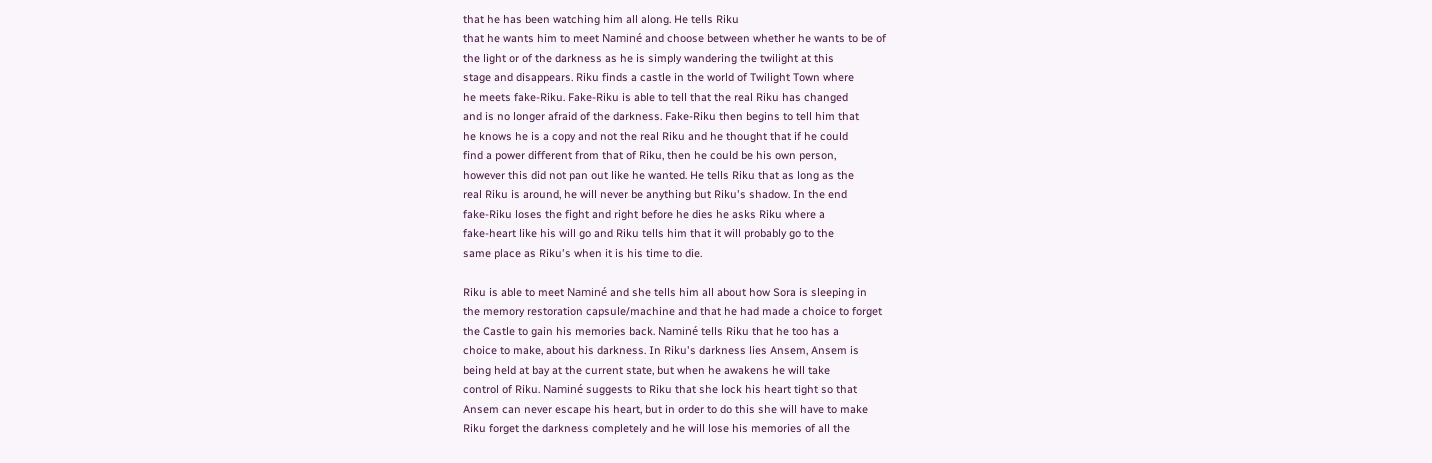that he has been watching him all along. He tells Riku
that he wants him to meet Naminé and choose between whether he wants to be of
the light or of the darkness as he is simply wandering the twilight at this
stage and disappears. Riku finds a castle in the world of Twilight Town where
he meets fake-Riku. Fake-Riku is able to tell that the real Riku has changed
and is no longer afraid of the darkness. Fake-Riku then begins to tell him that
he knows he is a copy and not the real Riku and he thought that if he could
find a power different from that of Riku, then he could be his own person,
however this did not pan out like he wanted. He tells Riku that as long as the
real Riku is around, he will never be anything but Riku's shadow. In the end
fake-Riku loses the fight and right before he dies he asks Riku where a
fake-heart like his will go and Riku tells him that it will probably go to the
same place as Riku's when it is his time to die.

Riku is able to meet Naminé and she tells him all about how Sora is sleeping in
the memory restoration capsule/machine and that he had made a choice to forget
the Castle to gain his memories back. Naminé tells Riku that he too has a
choice to make, about his darkness. In Riku's darkness lies Ansem, Ansem is
being held at bay at the current state, but when he awakens he will take
control of Riku. Naminé suggests to Riku that she lock his heart tight so that
Ansem can never escape his heart, but in order to do this she will have to make
Riku forget the darkness completely and he will lose his memories of all the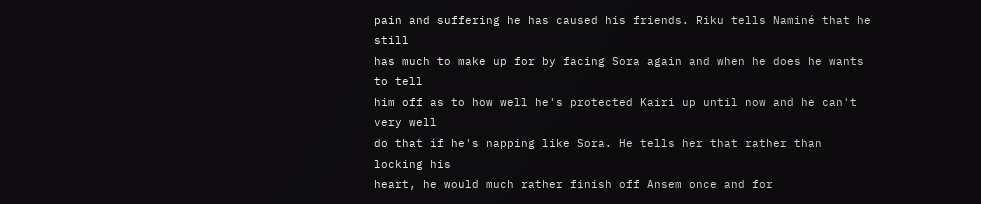pain and suffering he has caused his friends. Riku tells Naminé that he still
has much to make up for by facing Sora again and when he does he wants to tell
him off as to how well he's protected Kairi up until now and he can't very well
do that if he's napping like Sora. He tells her that rather than locking his
heart, he would much rather finish off Ansem once and for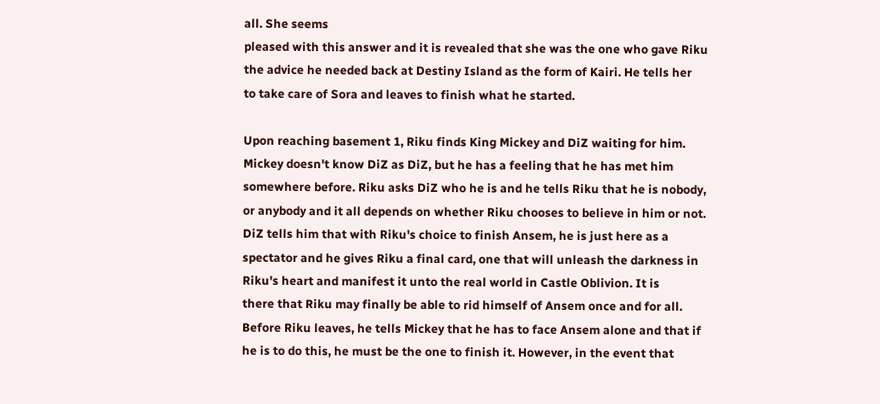all. She seems
pleased with this answer and it is revealed that she was the one who gave Riku
the advice he needed back at Destiny Island as the form of Kairi. He tells her
to take care of Sora and leaves to finish what he started.

Upon reaching basement 1, Riku finds King Mickey and DiZ waiting for him.
Mickey doesn't know DiZ as DiZ, but he has a feeling that he has met him
somewhere before. Riku asks DiZ who he is and he tells Riku that he is nobody,
or anybody and it all depends on whether Riku chooses to believe in him or not.
DiZ tells him that with Riku's choice to finish Ansem, he is just here as a
spectator and he gives Riku a final card, one that will unleash the darkness in
Riku's heart and manifest it unto the real world in Castle Oblivion. It is
there that Riku may finally be able to rid himself of Ansem once and for all.
Before Riku leaves, he tells Mickey that he has to face Ansem alone and that if
he is to do this, he must be the one to finish it. However, in the event that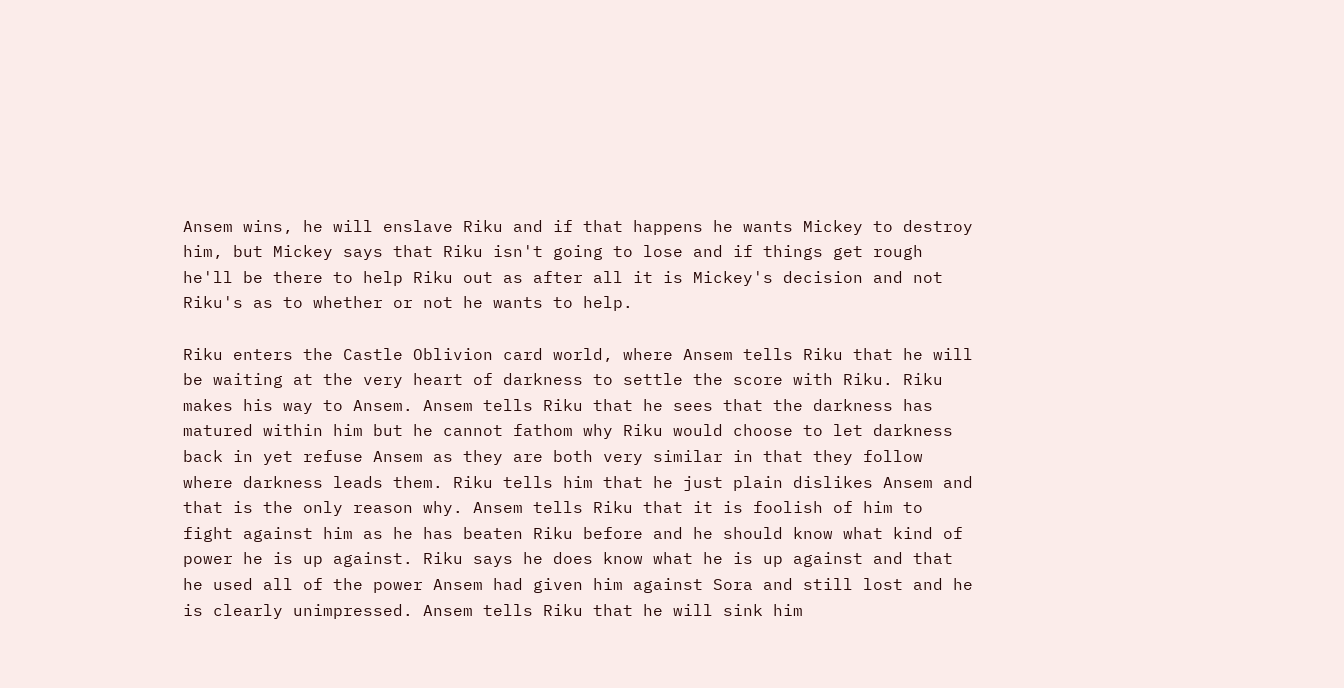Ansem wins, he will enslave Riku and if that happens he wants Mickey to destroy
him, but Mickey says that Riku isn't going to lose and if things get rough
he'll be there to help Riku out as after all it is Mickey's decision and not
Riku's as to whether or not he wants to help.

Riku enters the Castle Oblivion card world, where Ansem tells Riku that he will
be waiting at the very heart of darkness to settle the score with Riku. Riku
makes his way to Ansem. Ansem tells Riku that he sees that the darkness has
matured within him but he cannot fathom why Riku would choose to let darkness
back in yet refuse Ansem as they are both very similar in that they follow
where darkness leads them. Riku tells him that he just plain dislikes Ansem and
that is the only reason why. Ansem tells Riku that it is foolish of him to
fight against him as he has beaten Riku before and he should know what kind of
power he is up against. Riku says he does know what he is up against and that
he used all of the power Ansem had given him against Sora and still lost and he
is clearly unimpressed. Ansem tells Riku that he will sink him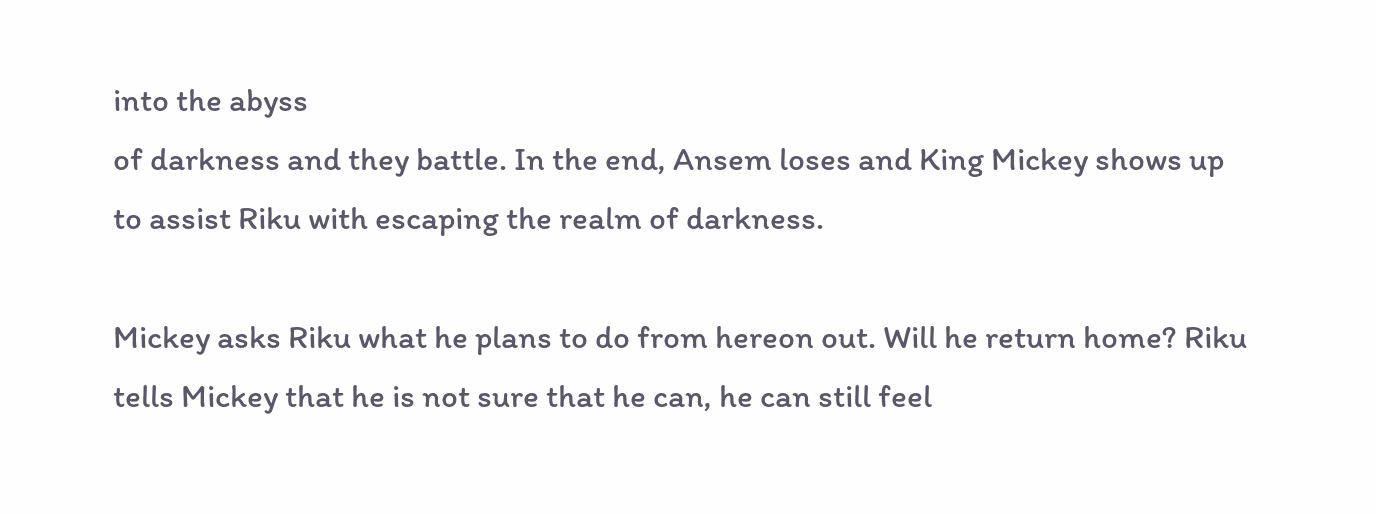into the abyss
of darkness and they battle. In the end, Ansem loses and King Mickey shows up
to assist Riku with escaping the realm of darkness.

Mickey asks Riku what he plans to do from hereon out. Will he return home? Riku
tells Mickey that he is not sure that he can, he can still feel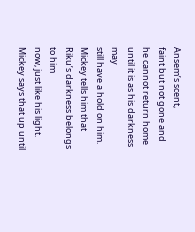Ansem’s scent,
faint but not gone and he cannot return home until it is as his darkness may
still have a hold on him. Mickey tells him that Riku’s darkness belongs to him
now, just like his light. Mickey says that up until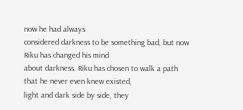now he had always
considered darkness to be something bad, but now Riku has changed his mind
about darkness. Riku has chosen to walk a path that he never even knew existed,
light and dark side by side, they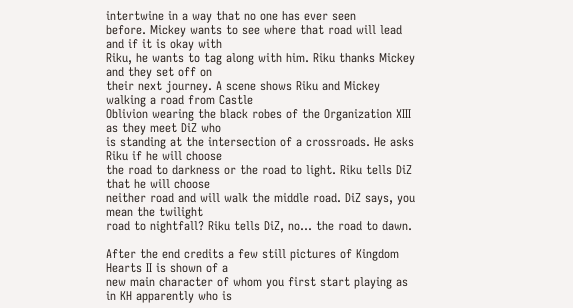intertwine in a way that no one has ever seen
before. Mickey wants to see where that road will lead and if it is okay with
Riku, he wants to tag along with him. Riku thanks Mickey and they set off on
their next journey. A scene shows Riku and Mickey walking a road from Castle
Oblivion wearing the black robes of the Organization XIII as they meet DiZ who
is standing at the intersection of a crossroads. He asks Riku if he will choose
the road to darkness or the road to light. Riku tells DiZ that he will choose
neither road and will walk the middle road. DiZ says, you mean the twilight
road to nightfall? Riku tells DiZ, no... the road to dawn.

After the end credits a few still pictures of Kingdom Hearts II is shown of a
new main character of whom you first start playing as in KH apparently who is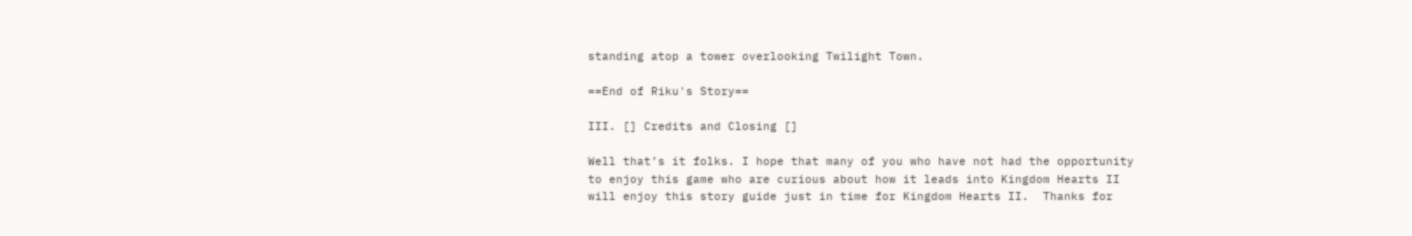standing atop a tower overlooking Twilight Town.

==End of Riku's Story==

III. [] Credits and Closing []

Well that’s it folks. I hope that many of you who have not had the opportunity
to enjoy this game who are curious about how it leads into Kingdom Hearts II
will enjoy this story guide just in time for Kingdom Hearts II.  Thanks for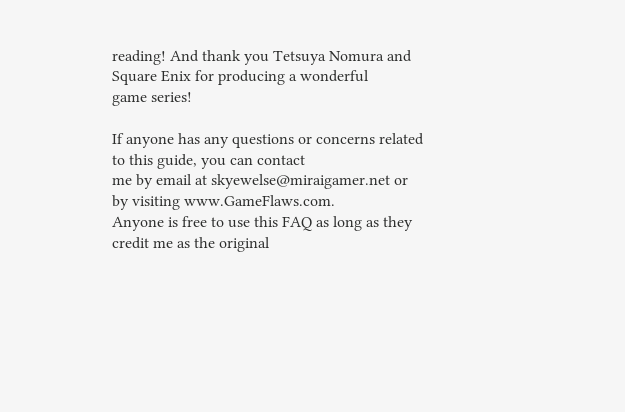reading! And thank you Tetsuya Nomura and Square Enix for producing a wonderful
game series!

If anyone has any questions or concerns related to this guide, you can contact
me by email at skyewelse@miraigamer.net or by visiting www.GameFlaws.com.
Anyone is free to use this FAQ as long as they credit me as the original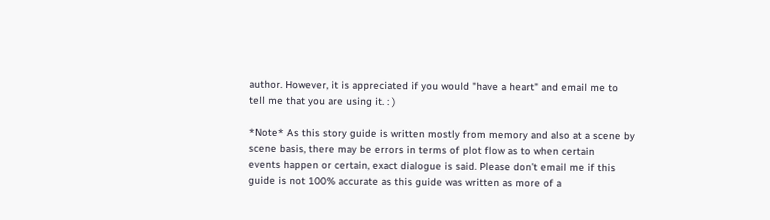author. However, it is appreciated if you would "have a heart" and email me to
tell me that you are using it. : )

*Note* As this story guide is written mostly from memory and also at a scene by
scene basis, there may be errors in terms of plot flow as to when certain
events happen or certain, exact dialogue is said. Please don’t email me if this
guide is not 100% accurate as this guide was written as more of a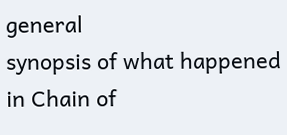general
synopsis of what happened in Chain of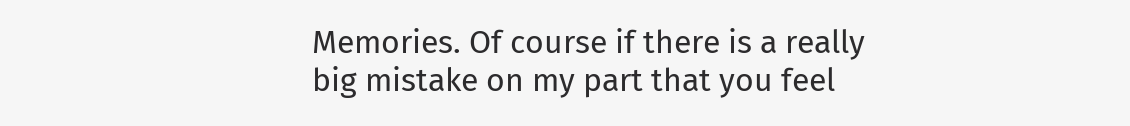Memories. Of course if there is a really
big mistake on my part that you feel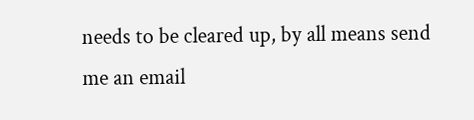needs to be cleared up, by all means send
me an email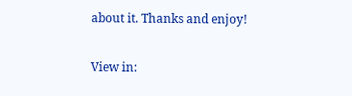about it. Thanks and enjoy!

View in: